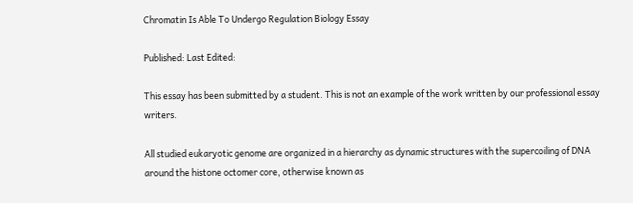Chromatin Is Able To Undergo Regulation Biology Essay

Published: Last Edited:

This essay has been submitted by a student. This is not an example of the work written by our professional essay writers.

All studied eukaryotic genome are organized in a hierarchy as dynamic structures with the supercoiling of DNA around the histone octomer core, otherwise known as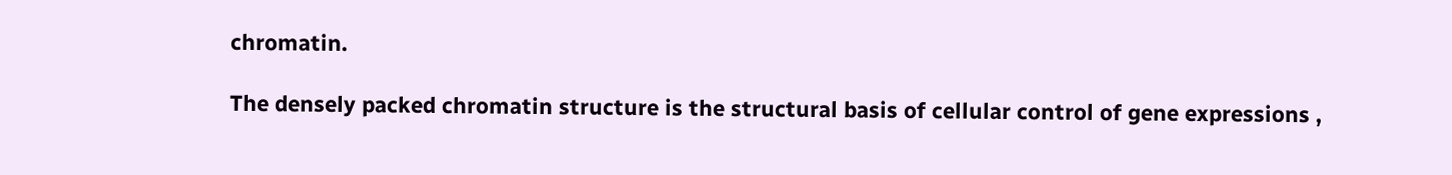chromatin.

The densely packed chromatin structure is the structural basis of cellular control of gene expressions ,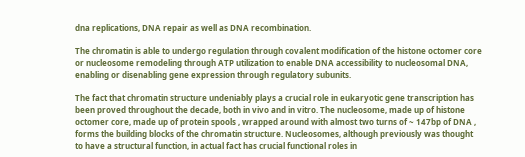dna replications, DNA repair as well as DNA recombination.

The chromatin is able to undergo regulation through covalent modification of the histone octomer core or nucleosome remodeling through ATP utilization to enable DNA accessibility to nucleosomal DNA, enabling or disenabling gene expression through regulatory subunits.

The fact that chromatin structure undeniably plays a crucial role in eukaryotic gene transcription has been proved throughout the decade, both in vivo and in vitro. The nucleosome, made up of histone octomer core, made up of protein spools , wrapped around with almost two turns of ~ 147bp of DNA , forms the building blocks of the chromatin structure. Nucleosomes, although previously was thought to have a structural function, in actual fact has crucial functional roles in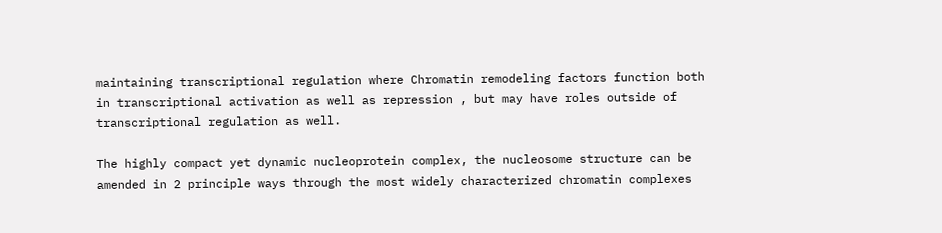maintaining transcriptional regulation where Chromatin remodeling factors function both in transcriptional activation as well as repression , but may have roles outside of transcriptional regulation as well.

The highly compact yet dynamic nucleoprotein complex, the nucleosome structure can be amended in 2 principle ways through the most widely characterized chromatin complexes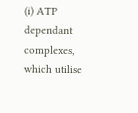(i) ATP dependant complexes, which utilise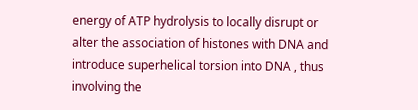energy of ATP hydrolysis to locally disrupt or alter the association of histones with DNA and introduce superhelical torsion into DNA , thus involving the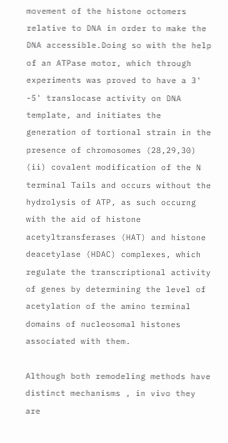movement of the histone octomers relative to DNA in order to make the DNA accessible.Doing so with the help of an ATPase motor, which through experiments was proved to have a 3' -5' translocase activity on DNA template, and initiates the generation of tortional strain in the presence of chromosomes (28,29,30) (ii) covalent modification of the N terminal Tails and occurs without the hydrolysis of ATP, as such occurng with the aid of histone acetyltransferases (HAT) and histone deacetylase (HDAC) complexes, which regulate the transcriptional activity of genes by determining the level of acetylation of the amino terminal domains of nucleosomal histones associated with them.

Although both remodeling methods have distinct mechanisms , in vivo they are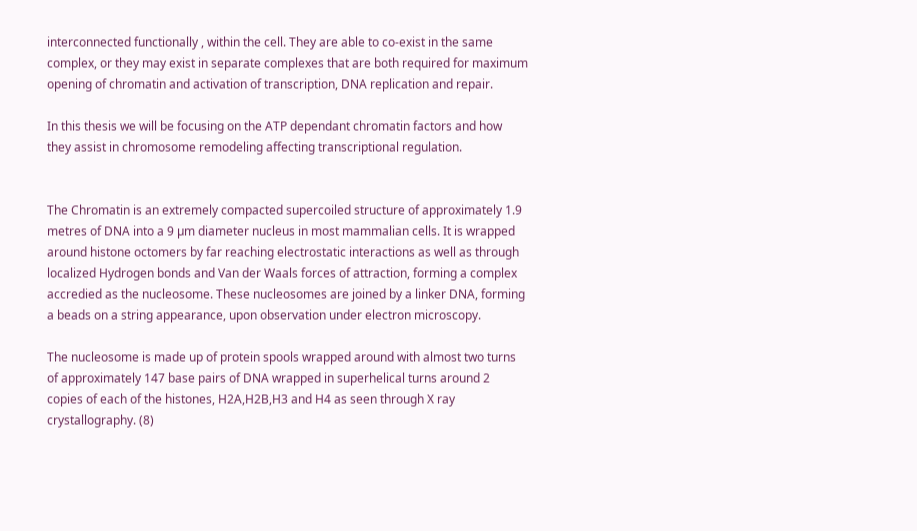interconnected functionally , within the cell. They are able to co-exist in the same complex, or they may exist in separate complexes that are both required for maximum opening of chromatin and activation of transcription, DNA replication and repair.

In this thesis we will be focusing on the ATP dependant chromatin factors and how they assist in chromosome remodeling affecting transcriptional regulation.


The Chromatin is an extremely compacted supercoiled structure of approximately 1.9 metres of DNA into a 9 µm diameter nucleus in most mammalian cells. It is wrapped around histone octomers by far reaching electrostatic interactions as well as through localized Hydrogen bonds and Van der Waals forces of attraction, forming a complex accredied as the nucleosome. These nucleosomes are joined by a linker DNA, forming a beads on a string appearance, upon observation under electron microscopy.

The nucleosome is made up of protein spools wrapped around with almost two turns of approximately 147 base pairs of DNA wrapped in superhelical turns around 2 copies of each of the histones, H2A,H2B,H3 and H4 as seen through X ray crystallography. (8)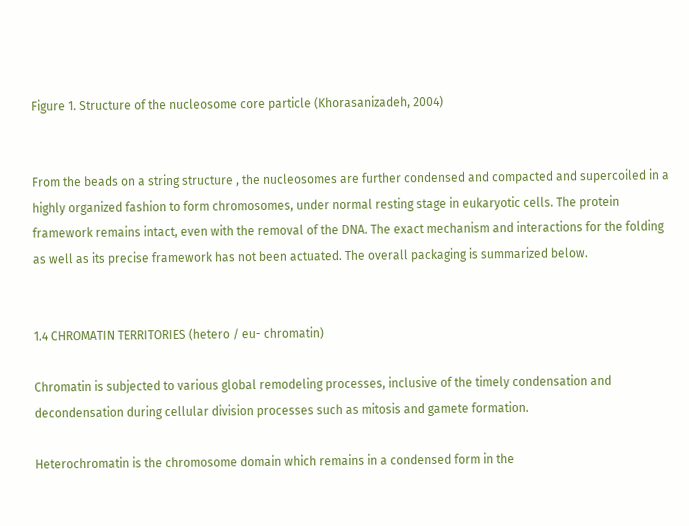Figure 1. Structure of the nucleosome core particle (Khorasanizadeh, 2004)


From the beads on a string structure , the nucleosomes are further condensed and compacted and supercoiled in a highly organized fashion to form chromosomes, under normal resting stage in eukaryotic cells. The protein framework remains intact, even with the removal of the DNA. The exact mechanism and interactions for the folding as well as its precise framework has not been actuated. The overall packaging is summarized below.


1.4 CHROMATIN TERRITORIES (hetero / eu- chromatin)

Chromatin is subjected to various global remodeling processes, inclusive of the timely condensation and decondensation during cellular division processes such as mitosis and gamete formation.

Heterochromatin is the chromosome domain which remains in a condensed form in the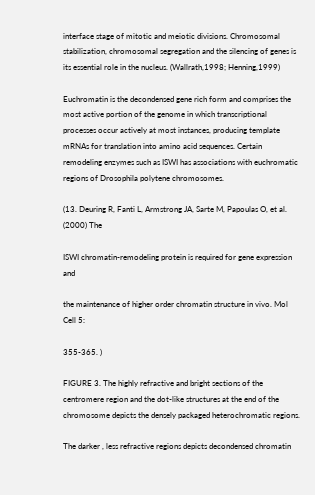interface stage of mitotic and meiotic divisions. Chromosomal stabilization, chromosomal segregation and the silencing of genes is its essential role in the nucleus. (Wallrath,1998; Henning,1999)

Euchromatin is the decondensed gene rich form and comprises the most active portion of the genome in which transcriptional processes occur actively at most instances, producing template mRNAs for translation into amino acid sequences. Certain remodeling enzymes such as ISWI has associations with euchromatic regions of Drosophila polytene chromosomes.

(13. Deuring R, Fanti L, Armstrong JA, Sarte M, Papoulas O, et al. (2000) The

ISWI chromatin-remodeling protein is required for gene expression and

the maintenance of higher order chromatin structure in vivo. Mol Cell 5:

355-365. )

FIGURE 3. The highly refractive and bright sections of the centromere region and the dot-like structures at the end of the chromosome depicts the densely packaged heterochromatic regions.

The darker , less refractive regions depicts decondensed chromatin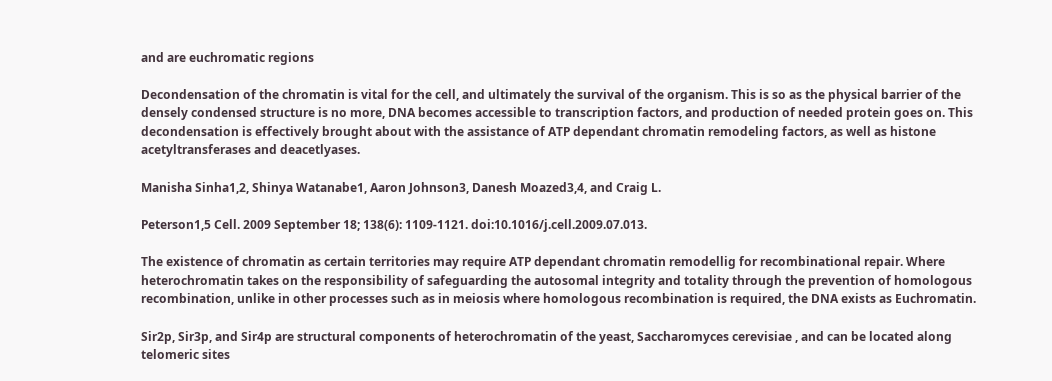and are euchromatic regions

Decondensation of the chromatin is vital for the cell, and ultimately the survival of the organism. This is so as the physical barrier of the densely condensed structure is no more, DNA becomes accessible to transcription factors, and production of needed protein goes on. This decondensation is effectively brought about with the assistance of ATP dependant chromatin remodeling factors, as well as histone acetyltransferases and deacetlyases.

Manisha Sinha1,2, Shinya Watanabe1, Aaron Johnson3, Danesh Moazed3,4, and Craig L.

Peterson1,5 Cell. 2009 September 18; 138(6): 1109-1121. doi:10.1016/j.cell.2009.07.013.

The existence of chromatin as certain territories may require ATP dependant chromatin remodellig for recombinational repair. Where heterochromatin takes on the responsibility of safeguarding the autosomal integrity and totality through the prevention of homologous recombination, unlike in other processes such as in meiosis where homologous recombination is required, the DNA exists as Euchromatin.

Sir2p, Sir3p, and Sir4p are structural components of heterochromatin of the yeast, Saccharomyces cerevisiae , and can be located along telomeric sites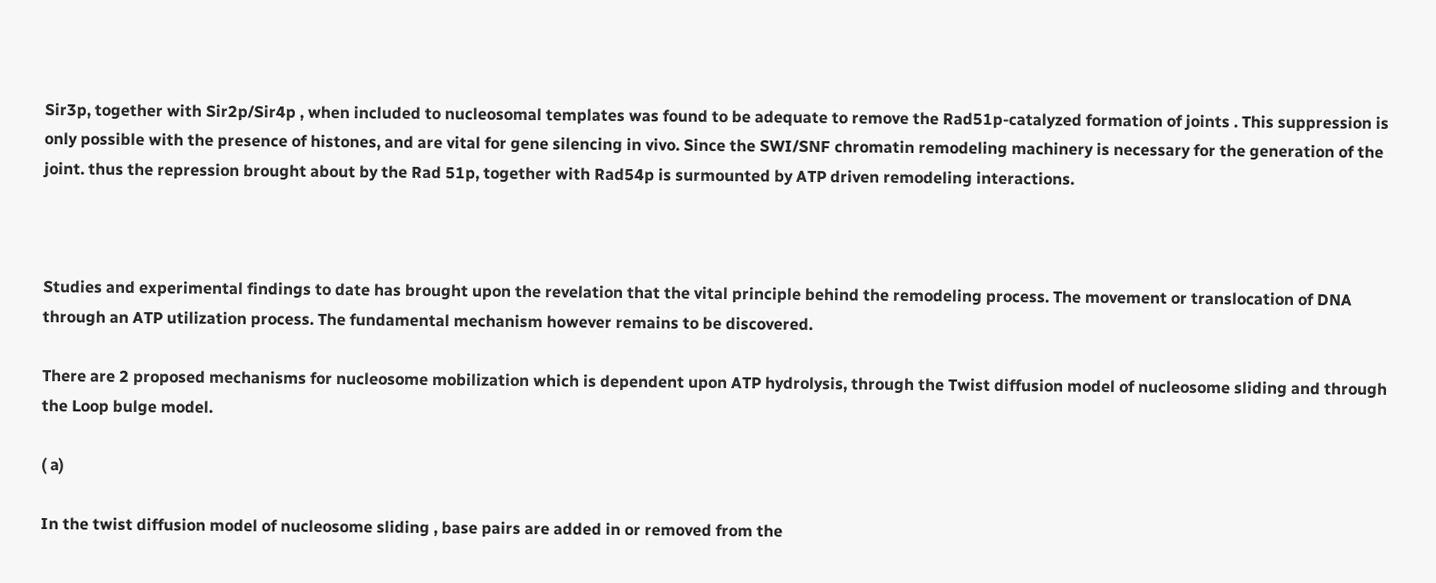Sir3p, together with Sir2p/Sir4p , when included to nucleosomal templates was found to be adequate to remove the Rad51p-catalyzed formation of joints . This suppression is only possible with the presence of histones, and are vital for gene silencing in vivo. Since the SWI/SNF chromatin remodeling machinery is necessary for the generation of the joint. thus the repression brought about by the Rad 51p, together with Rad54p is surmounted by ATP driven remodeling interactions.



Studies and experimental findings to date has brought upon the revelation that the vital principle behind the remodeling process. The movement or translocation of DNA through an ATP utilization process. The fundamental mechanism however remains to be discovered.

There are 2 proposed mechanisms for nucleosome mobilization which is dependent upon ATP hydrolysis, through the Twist diffusion model of nucleosome sliding and through the Loop bulge model.

( a)

In the twist diffusion model of nucleosome sliding , base pairs are added in or removed from the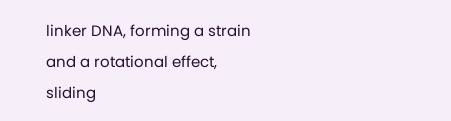linker DNA, forming a strain and a rotational effect, sliding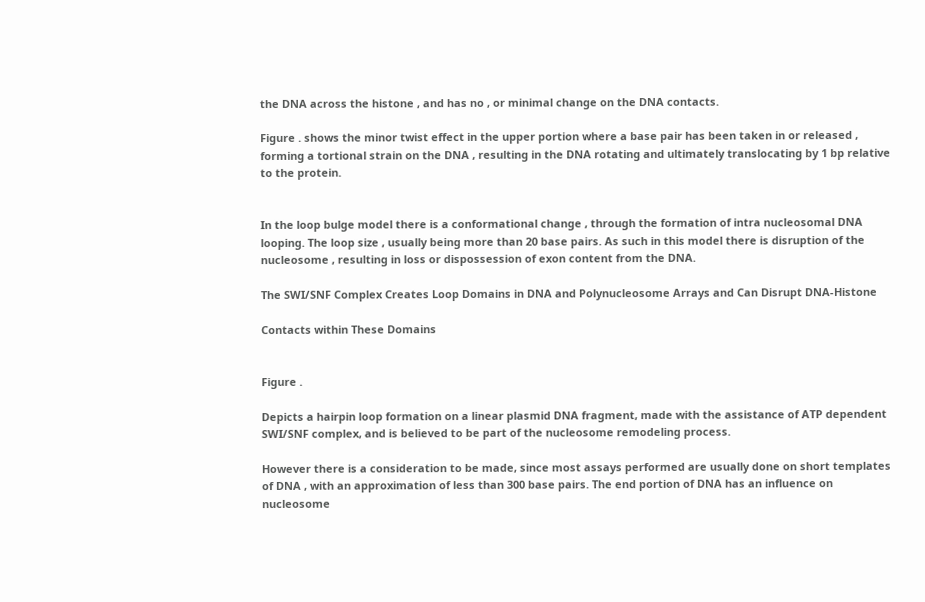the DNA across the histone , and has no , or minimal change on the DNA contacts.

Figure . shows the minor twist effect in the upper portion where a base pair has been taken in or released , forming a tortional strain on the DNA , resulting in the DNA rotating and ultimately translocating by 1 bp relative to the protein.


In the loop bulge model there is a conformational change , through the formation of intra nucleosomal DNA looping. The loop size , usually being more than 20 base pairs. As such in this model there is disruption of the nucleosome , resulting in loss or dispossession of exon content from the DNA.

The SWI/SNF Complex Creates Loop Domains in DNA and Polynucleosome Arrays and Can Disrupt DNA-Histone

Contacts within These Domains


Figure .

Depicts a hairpin loop formation on a linear plasmid DNA fragment, made with the assistance of ATP dependent SWI/SNF complex, and is believed to be part of the nucleosome remodeling process.

However there is a consideration to be made, since most assays performed are usually done on short templates of DNA , with an approximation of less than 300 base pairs. The end portion of DNA has an influence on nucleosome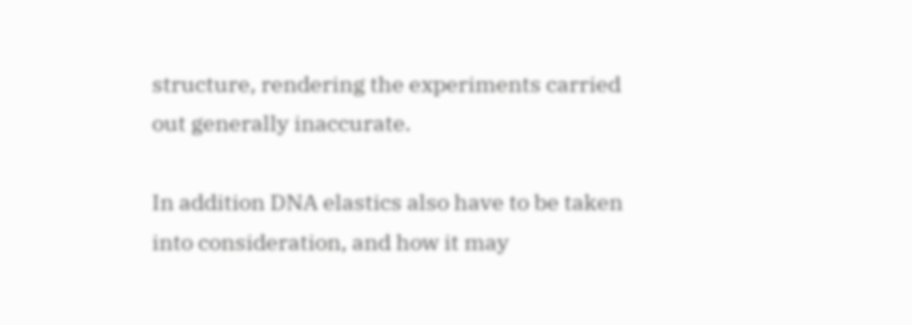structure, rendering the experiments carried out generally inaccurate.

In addition DNA elastics also have to be taken into consideration, and how it may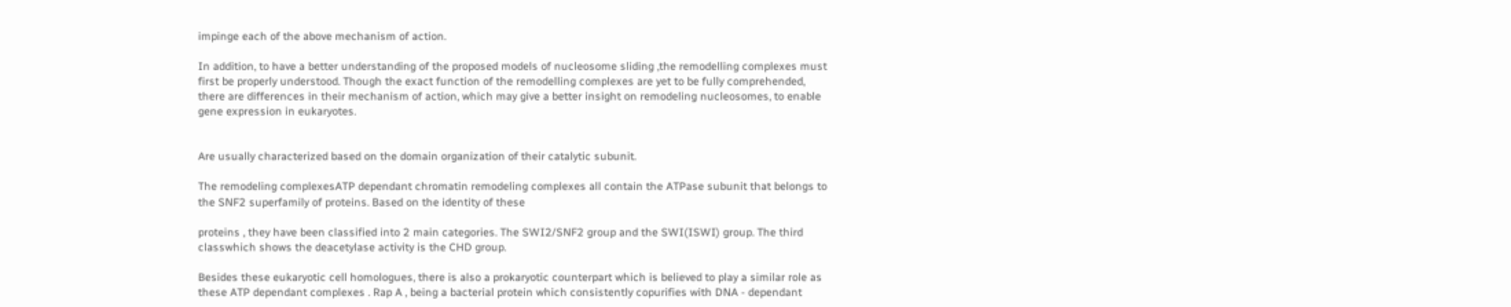impinge each of the above mechanism of action.

In addition, to have a better understanding of the proposed models of nucleosome sliding ,the remodelling complexes must first be properly understood. Though the exact function of the remodelling complexes are yet to be fully comprehended, there are differences in their mechanism of action, which may give a better insight on remodeling nucleosomes, to enable gene expression in eukaryotes.


Are usually characterized based on the domain organization of their catalytic subunit.

The remodeling complexesATP dependant chromatin remodeling complexes all contain the ATPase subunit that belongs to the SNF2 superfamily of proteins. Based on the identity of these

proteins , they have been classified into 2 main categories. The SWI2/SNF2 group and the SWI(ISWI) group. The third classwhich shows the deacetylase activity is the CHD group.

Besides these eukaryotic cell homologues, there is also a prokaryotic counterpart which is believed to play a similar role as these ATP dependant complexes . Rap A , being a bacterial protein which consistently copurifies with DNA - dependant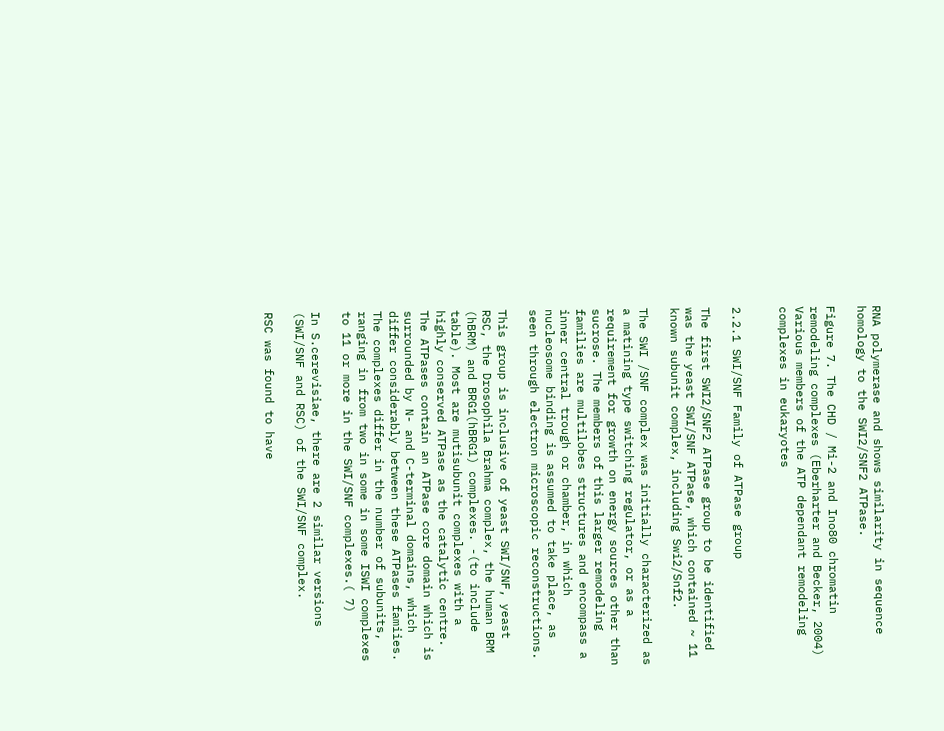RNA polymerase and shows similarity in sequence homology to the SWI2/SNF2 ATPase.

Figure 7. The CHD / Mi-2 and Ino80 chromatin remodeling complexes (Eberharter and Becker, 2004) Various members of the ATP dependant remodeling complexes in eukaryotes


2.2.1 SWI/SNF Family of ATPase group

The first SWI2/SNF2 ATPase group to be identified was the yeast SWI/SNF ATPase, which contained ~ 11 known subunit complex, including Swi2/Snf2.

The SWI /SNF complex was initially characterized as a matining type switching regulator, or as a requirement for growth on energy sources other than sucrose. The members of this larger remodeling families are multilobes structures and encompass a inner central trough or chamber, in which nucleosome binding is assumed to take place, as seen through electron microscopic reconstructions.

This group is inclusive of yeast SWI/SNF, yeast RSC, the Drosophila Brahma complex, the human BRM (hBRM) and BRG1(hBRG1) complexes. -(to include table). Most are mutisubunit complexes with a highly conserved ATPase as the catalytic centre. The ATPases contain an ATPase core domain which is surrounded by N- and C-terminal domains, which differ considerably between these ATPases famiies. The complexes differ in the number of subunits, ranging in from two in some in some ISWI complexes to 11 or more in the SWI/SNF complexes.( 7)

In S.cerevisiae, there are 2 similar versions (SWI/SNF and RSC) of the SWI/SNF complex.

RSC was found to have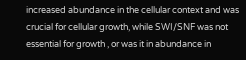increased abundance in the cellular context and was crucial for cellular growth, while SWI/SNF was not essential for growth , or was it in abundance in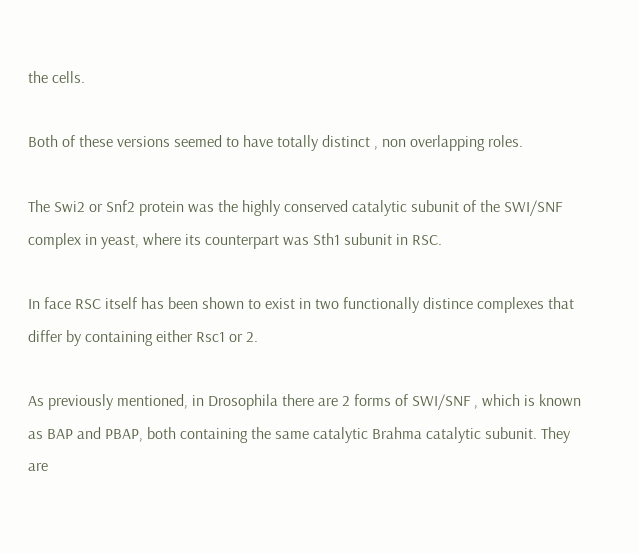the cells.

Both of these versions seemed to have totally distinct , non overlapping roles.

The Swi2 or Snf2 protein was the highly conserved catalytic subunit of the SWI/SNF complex in yeast, where its counterpart was Sth1 subunit in RSC.

In face RSC itself has been shown to exist in two functionally distince complexes that differ by containing either Rsc1 or 2.

As previously mentioned, in Drosophila there are 2 forms of SWI/SNF , which is known as BAP and PBAP, both containing the same catalytic Brahma catalytic subunit. They are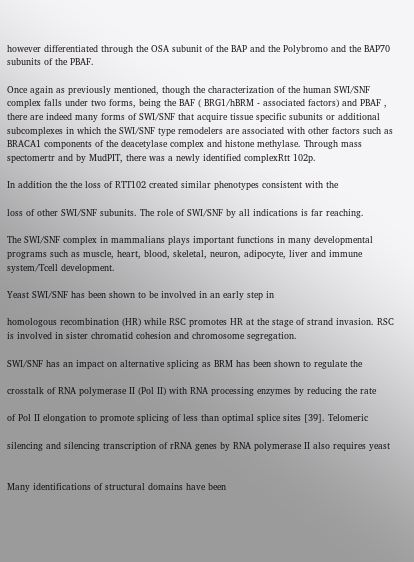however differentiated through the OSA subunit of the BAP and the Polybromo and the BAP70 subunits of the PBAF.

Once again as previously mentioned, though the characterization of the human SWI/SNF complex falls under two forms, being the BAF ( BRG1/hBRM - associated factors) and PBAF , there are indeed many forms of SWI/SNF that acquire tissue specific subunits or additional subcomplexes in which the SWI/SNF type remodelers are associated with other factors such as BRACA1 components of the deacetylase complex and histone methylase. Through mass spectomertr and by MudPIT, there was a newly identified complexRtt 102p.

In addition the the loss of RTT102 created similar phenotypes consistent with the

loss of other SWI/SNF subunits. The role of SWI/SNF by all indications is far reaching.

The SWI/SNF complex in mammalians plays important functions in many developmental programs such as muscle, heart, blood, skeletal, neuron, adipocyte, liver and immune system/Tcell development.

Yeast SWI/SNF has been shown to be involved in an early step in

homologous recombination (HR) while RSC promotes HR at the stage of strand invasion. RSC is involved in sister chromatid cohesion and chromosome segregation.

SWI/SNF has an impact on alternative splicing as BRM has been shown to regulate the

crosstalk of RNA polymerase II (Pol II) with RNA processing enzymes by reducing the rate

of Pol II elongation to promote splicing of less than optimal splice sites [39]. Telomeric

silencing and silencing transcription of rRNA genes by RNA polymerase II also requires yeast


Many identifications of structural domains have been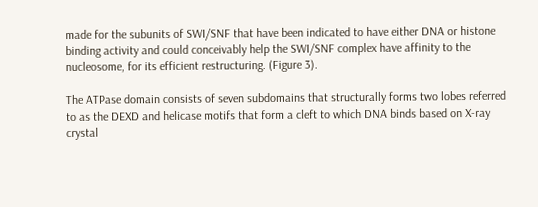made for the subunits of SWI/SNF that have been indicated to have either DNA or histone binding activity and could conceivably help the SWI/SNF complex have affinity to the nucleosome, for its efficient restructuring. (Figure 3).

The ATPase domain consists of seven subdomains that structurally forms two lobes referred to as the DEXD and helicase motifs that form a cleft to which DNA binds based on X-ray crystal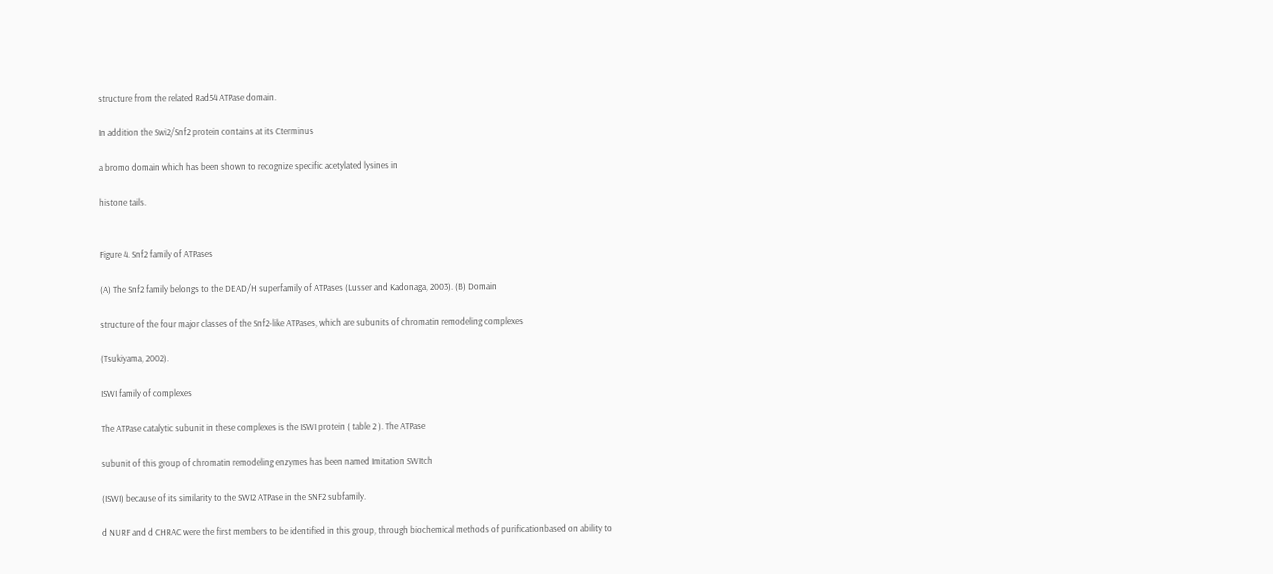structure from the related Rad54 ATPase domain.

In addition the Swi2/Snf2 protein contains at its Cterminus

a bromo domain which has been shown to recognize specific acetylated lysines in

histone tails.


Figure 4. Snf2 family of ATPases

(A) The Snf2 family belongs to the DEAD/H superfamily of ATPases (Lusser and Kadonaga, 2003). (B) Domain

structure of the four major classes of the Snf2-like ATPases, which are subunits of chromatin remodeling complexes

(Tsukiyama, 2002).

ISWI family of complexes

The ATPase catalytic subunit in these complexes is the ISWI protein ( table 2 ). The ATPase

subunit of this group of chromatin remodeling enzymes has been named Imitation SWItch

(ISWI) because of its similarity to the SWI2 ATPase in the SNF2 subfamily.

d NURF and d CHRAC were the first members to be identified in this group, through biochemical methods of purificationbased on ability to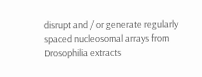disrupt and / or generate regularly spaced nucleosomal arrays from Drosophilia extracts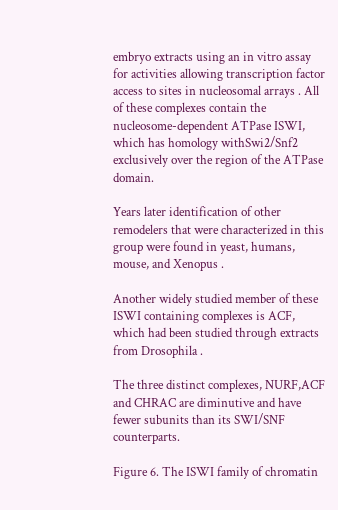embryo extracts using an in vitro assay for activities allowing transcription factor access to sites in nucleosomal arrays . All of these complexes contain the nucleosome-dependent ATPase ISWI, which has homology withSwi2/Snf2 exclusively over the region of the ATPase domain.

Years later identification of other remodelers that were characterized in this group were found in yeast, humans, mouse, and Xenopus .

Another widely studied member of these ISWI containing complexes is ACF, which had been studied through extracts from Drosophila .

The three distinct complexes, NURF,ACF and CHRAC are diminutive and have fewer subunits than its SWI/SNF counterparts.

Figure 6. The ISWI family of chromatin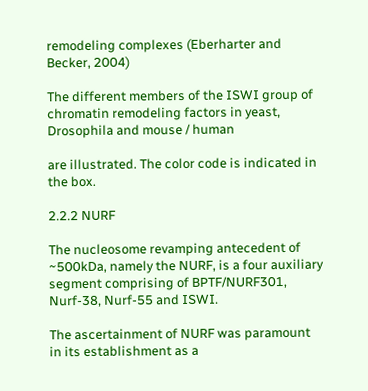remodeling complexes (Eberharter and Becker, 2004)

The different members of the ISWI group of chromatin remodeling factors in yeast, Drosophila and mouse / human

are illustrated. The color code is indicated in the box.

2.2.2 NURF

The nucleosome revamping antecedent of ~500kDa, namely the NURF, is a four auxiliary segment comprising of BPTF/NURF301, Nurf-38, Nurf-55 and ISWI.

The ascertainment of NURF was paramount in its establishment as a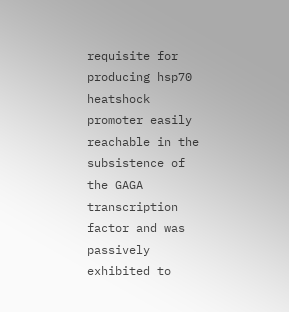requisite for producing hsp70 heatshock promoter easily reachable in the subsistence of the GAGA transcription factor and was passively exhibited to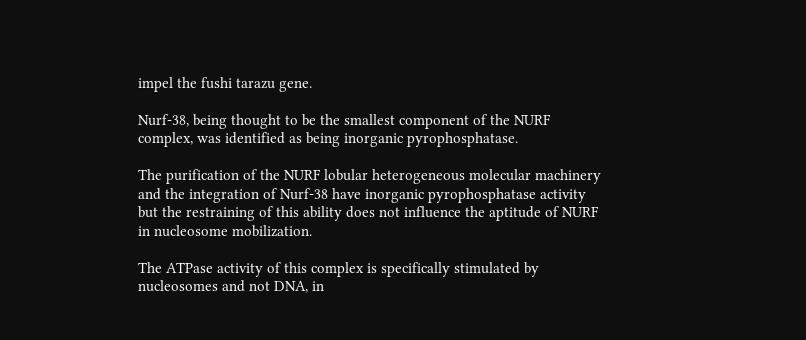impel the fushi tarazu gene.

Nurf-38, being thought to be the smallest component of the NURF complex, was identified as being inorganic pyrophosphatase.

The purification of the NURF lobular heterogeneous molecular machinery and the integration of Nurf-38 have inorganic pyrophosphatase activity but the restraining of this ability does not influence the aptitude of NURF in nucleosome mobilization.

The ATPase activity of this complex is specifically stimulated by nucleosomes and not DNA, in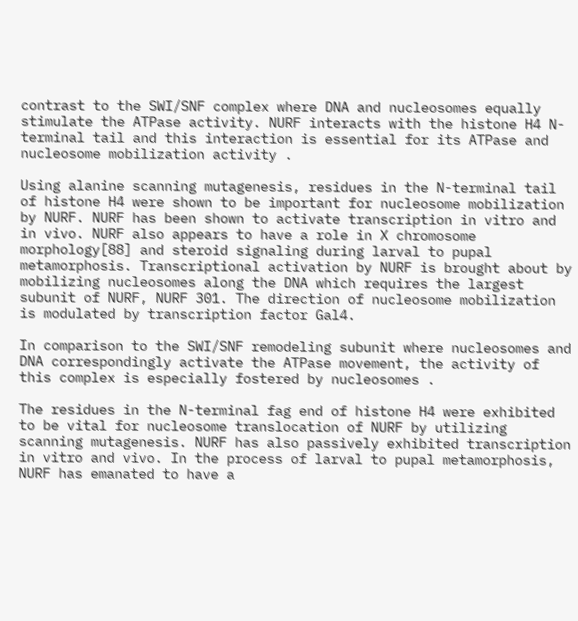contrast to the SWI/SNF complex where DNA and nucleosomes equally stimulate the ATPase activity. NURF interacts with the histone H4 N-terminal tail and this interaction is essential for its ATPase and nucleosome mobilization activity .

Using alanine scanning mutagenesis, residues in the N-terminal tail of histone H4 were shown to be important for nucleosome mobilization by NURF. NURF has been shown to activate transcription in vitro and in vivo. NURF also appears to have a role in X chromosome morphology[88] and steroid signaling during larval to pupal metamorphosis. Transcriptional activation by NURF is brought about by mobilizing nucleosomes along the DNA which requires the largest subunit of NURF, NURF 301. The direction of nucleosome mobilization is modulated by transcription factor Gal4.

In comparison to the SWI/SNF remodeling subunit where nucleosomes and DNA correspondingly activate the ATPase movement, the activity of this complex is especially fostered by nucleosomes .

The residues in the N-terminal fag end of histone H4 were exhibited to be vital for nucleosome translocation of NURF by utilizing scanning mutagenesis. NURF has also passively exhibited transcription in vitro and vivo. In the process of larval to pupal metamorphosis, NURF has emanated to have a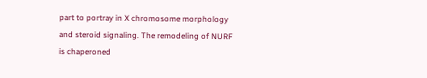part to portray in X chromosome morphology and steroid signaling. The remodeling of NURF is chaperoned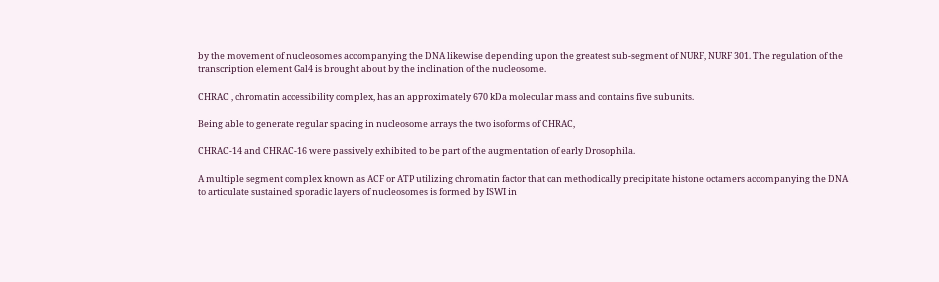by the movement of nucleosomes accompanying the DNA likewise depending upon the greatest sub-segment of NURF, NURF 301. The regulation of the transcription element Gal4 is brought about by the inclination of the nucleosome.

CHRAC , chromatin accessibility complex, has an approximately 670 kDa molecular mass and contains five subunits.

Being able to generate regular spacing in nucleosome arrays the two isoforms of CHRAC,

CHRAC-14 and CHRAC-16 were passively exhibited to be part of the augmentation of early Drosophila.

A multiple segment complex known as ACF or ATP utilizing chromatin factor that can methodically precipitate histone octamers accompanying the DNA to articulate sustained sporadic layers of nucleosomes is formed by ISWI in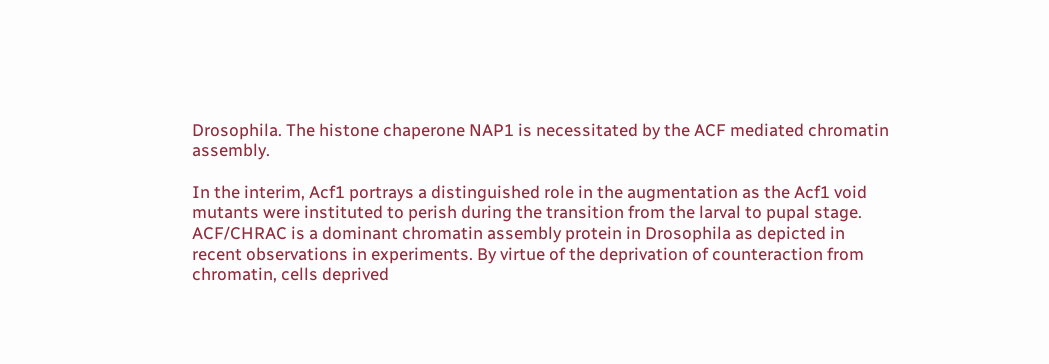Drosophila. The histone chaperone NAP1 is necessitated by the ACF mediated chromatin assembly.

In the interim, Acf1 portrays a distinguished role in the augmentation as the Acf1 void mutants were instituted to perish during the transition from the larval to pupal stage. ACF/CHRAC is a dominant chromatin assembly protein in Drosophila as depicted in recent observations in experiments. By virtue of the deprivation of counteraction from chromatin, cells deprived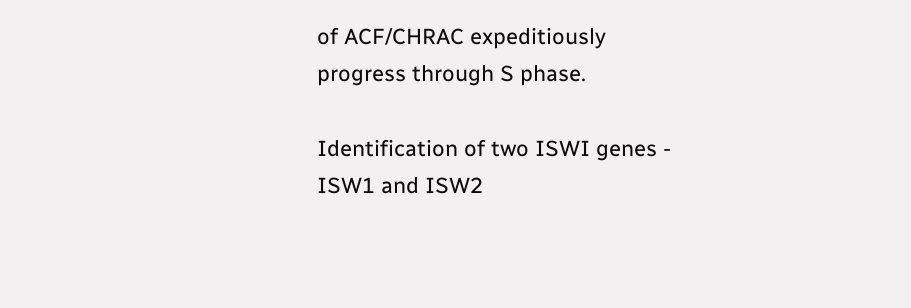of ACF/CHRAC expeditiously progress through S phase.

Identification of two ISWI genes - ISW1 and ISW2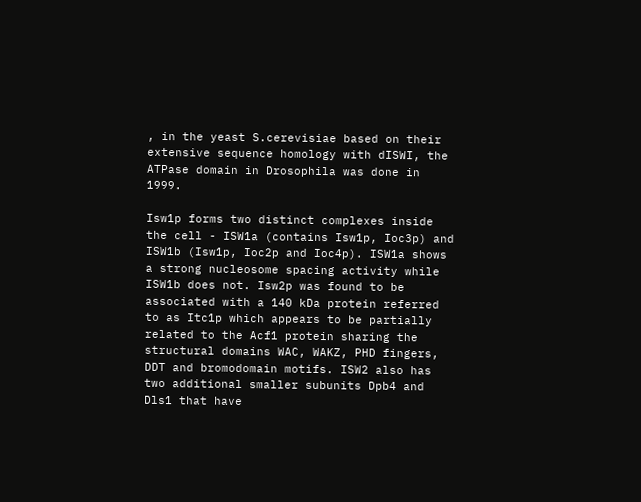, in the yeast S.cerevisiae based on their extensive sequence homology with dISWI, the ATPase domain in Drosophila was done in 1999.

Isw1p forms two distinct complexes inside the cell - ISW1a (contains Isw1p, Ioc3p) and ISW1b (Isw1p, Ioc2p and Ioc4p). ISW1a shows a strong nucleosome spacing activity while ISW1b does not. Isw2p was found to be associated with a 140 kDa protein referred to as Itc1p which appears to be partially related to the Acf1 protein sharing the structural domains WAC, WAKZ, PHD fingers, DDT and bromodomain motifs. ISW2 also has two additional smaller subunits Dpb4 and Dls1 that have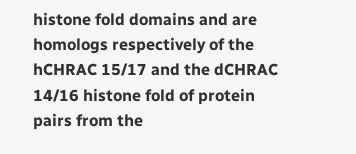histone fold domains and are homologs respectively of the hCHRAC 15/17 and the dCHRAC 14/16 histone fold of protein pairs from the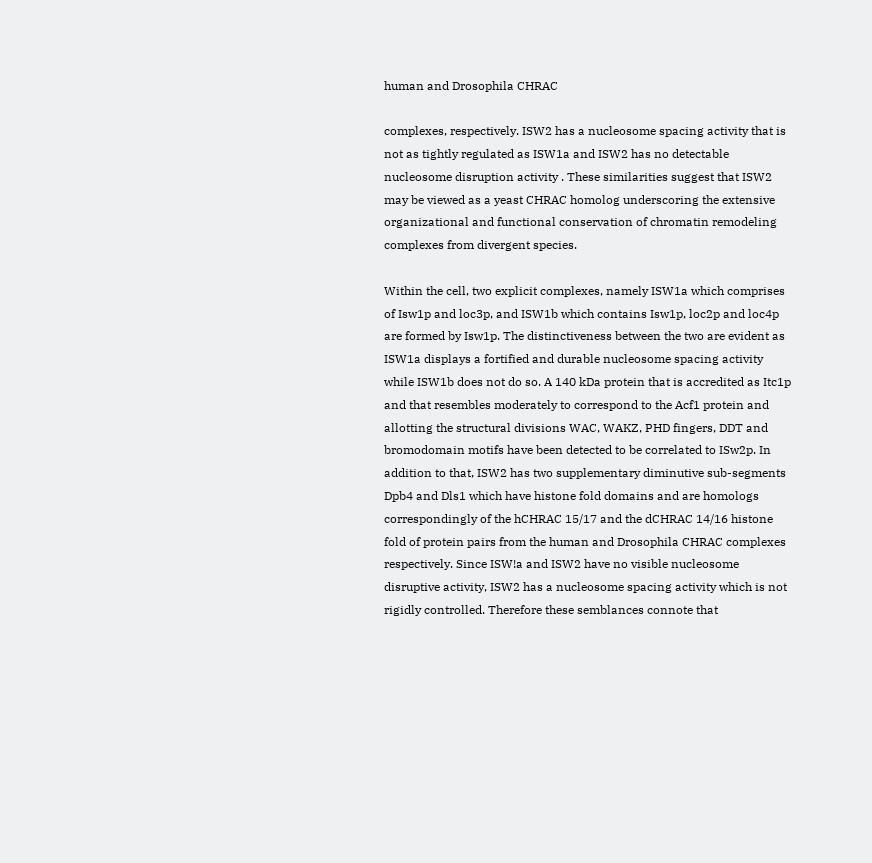human and Drosophila CHRAC

complexes, respectively. ISW2 has a nucleosome spacing activity that is not as tightly regulated as ISW1a and ISW2 has no detectable nucleosome disruption activity . These similarities suggest that ISW2 may be viewed as a yeast CHRAC homolog underscoring the extensive organizational and functional conservation of chromatin remodeling complexes from divergent species.

Within the cell, two explicit complexes, namely ISW1a which comprises of Isw1p and loc3p, and ISW1b which contains Isw1p, loc2p and loc4p are formed by Isw1p. The distinctiveness between the two are evident as ISW1a displays a fortified and durable nucleosome spacing activity while ISW1b does not do so. A 140 kDa protein that is accredited as Itc1p and that resembles moderately to correspond to the Acf1 protein and allotting the structural divisions WAC, WAKZ, PHD fingers, DDT and bromodomain motifs have been detected to be correlated to ISw2p. In addition to that, ISW2 has two supplementary diminutive sub-segments Dpb4 and Dls1 which have histone fold domains and are homologs correspondingly of the hCHRAC 15/17 and the dCHRAC 14/16 histone fold of protein pairs from the human and Drosophila CHRAC complexes respectively. Since ISW!a and ISW2 have no visible nucleosome disruptive activity, ISW2 has a nucleosome spacing activity which is not rigidly controlled. Therefore these semblances connote that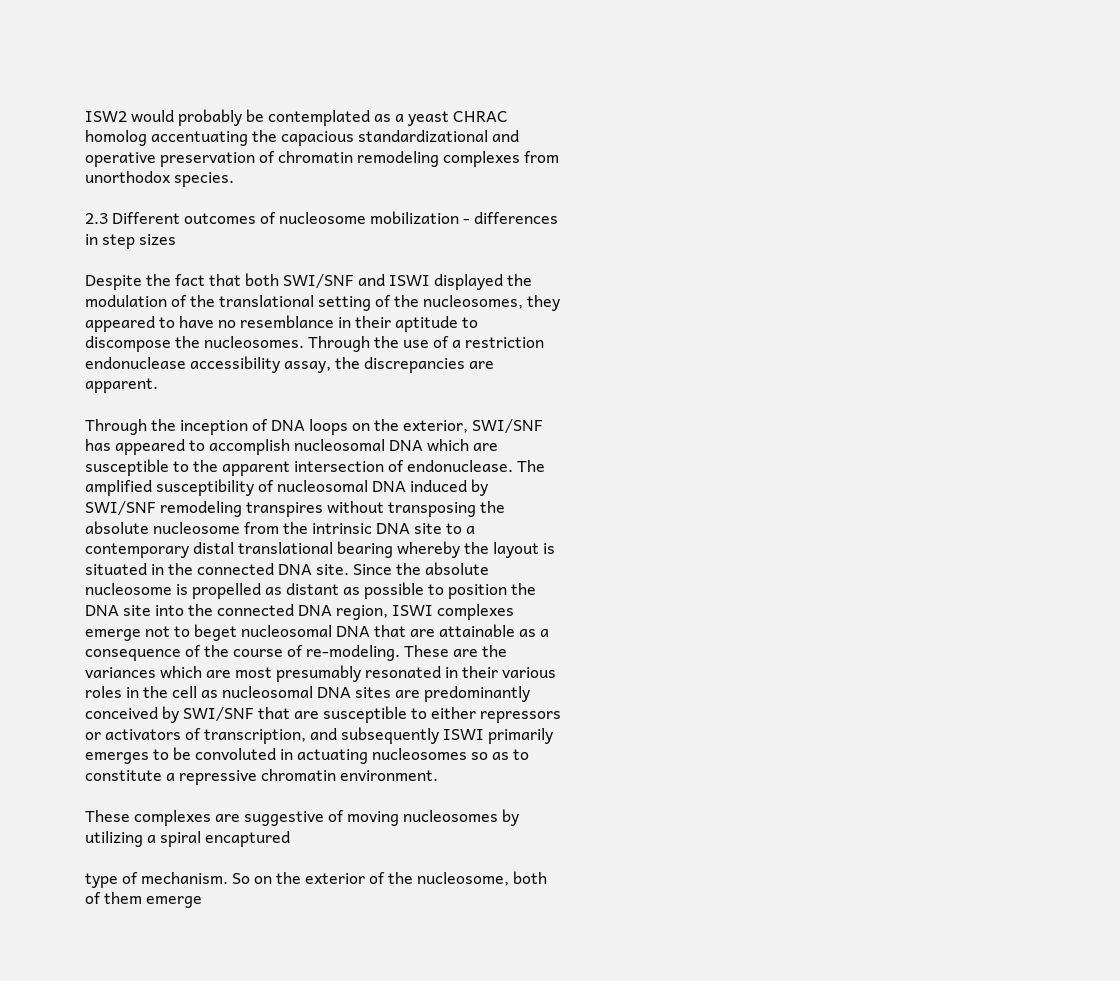ISW2 would probably be contemplated as a yeast CHRAC homolog accentuating the capacious standardizational and operative preservation of chromatin remodeling complexes from unorthodox species.

2.3 Different outcomes of nucleosome mobilization - differences in step sizes

Despite the fact that both SWI/SNF and ISWI displayed the modulation of the translational setting of the nucleosomes, they appeared to have no resemblance in their aptitude to discompose the nucleosomes. Through the use of a restriction endonuclease accessibility assay, the discrepancies are apparent.

Through the inception of DNA loops on the exterior, SWI/SNF has appeared to accomplish nucleosomal DNA which are susceptible to the apparent intersection of endonuclease. The amplified susceptibility of nucleosomal DNA induced by SWI/SNF remodeling transpires without transposing the absolute nucleosome from the intrinsic DNA site to a contemporary distal translational bearing whereby the layout is situated in the connected DNA site. Since the absolute nucleosome is propelled as distant as possible to position the DNA site into the connected DNA region, ISWI complexes emerge not to beget nucleosomal DNA that are attainable as a consequence of the course of re-modeling. These are the variances which are most presumably resonated in their various roles in the cell as nucleosomal DNA sites are predominantly conceived by SWI/SNF that are susceptible to either repressors or activators of transcription, and subsequently ISWI primarily emerges to be convoluted in actuating nucleosomes so as to constitute a repressive chromatin environment.

These complexes are suggestive of moving nucleosomes by utilizing a spiral encaptured

type of mechanism. So on the exterior of the nucleosome, both of them emerge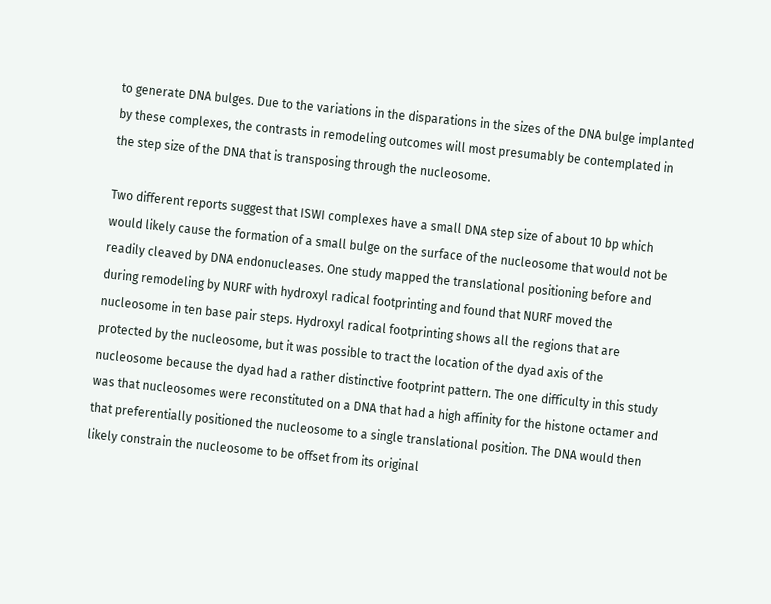to generate DNA bulges. Due to the variations in the disparations in the sizes of the DNA bulge implanted by these complexes, the contrasts in remodeling outcomes will most presumably be contemplated in the step size of the DNA that is transposing through the nucleosome.

Two different reports suggest that ISWI complexes have a small DNA step size of about 10 bp which would likely cause the formation of a small bulge on the surface of the nucleosome that would not be readily cleaved by DNA endonucleases. One study mapped the translational positioning before and during remodeling by NURF with hydroxyl radical footprinting and found that NURF moved the nucleosome in ten base pair steps. Hydroxyl radical footprinting shows all the regions that are protected by the nucleosome, but it was possible to tract the location of the dyad axis of the nucleosome because the dyad had a rather distinctive footprint pattern. The one difficulty in this study was that nucleosomes were reconstituted on a DNA that had a high affinity for the histone octamer and that preferentially positioned the nucleosome to a single translational position. The DNA would then likely constrain the nucleosome to be offset from its original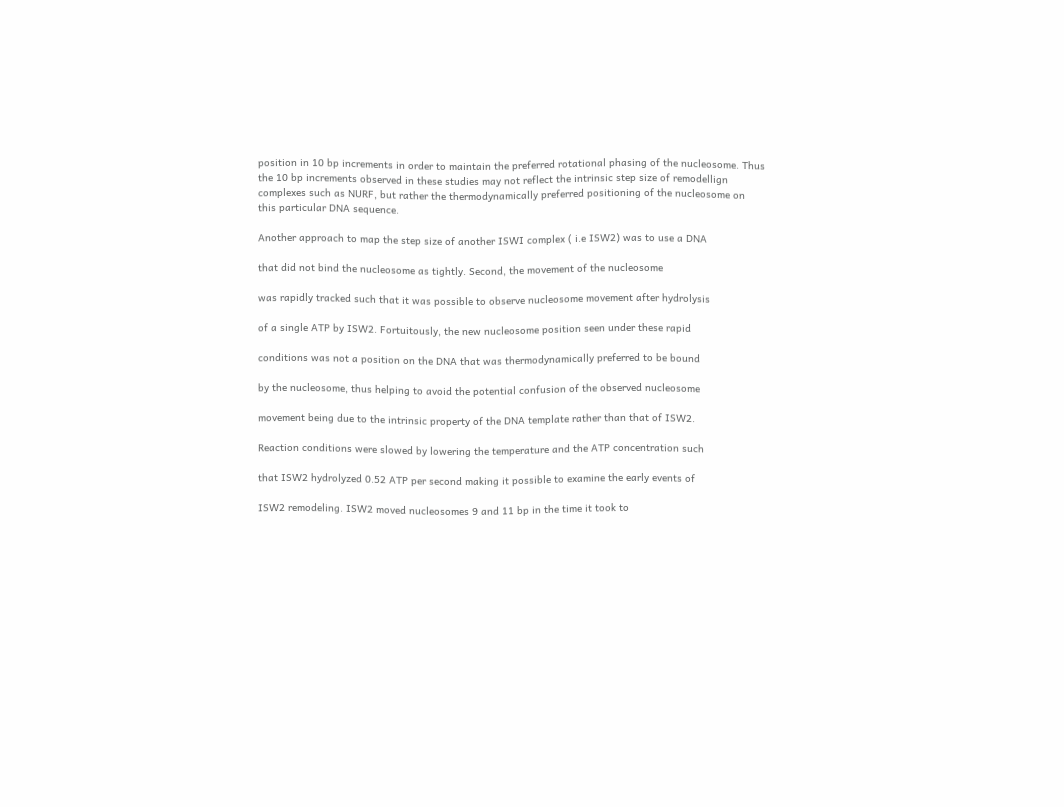position in 10 bp increments in order to maintain the preferred rotational phasing of the nucleosome. Thus the 10 bp increments observed in these studies may not reflect the intrinsic step size of remodellign complexes such as NURF, but rather the thermodynamically preferred positioning of the nucleosome on this particular DNA sequence.

Another approach to map the step size of another ISWI complex ( i.e ISW2) was to use a DNA

that did not bind the nucleosome as tightly. Second, the movement of the nucleosome

was rapidly tracked such that it was possible to observe nucleosome movement after hydrolysis

of a single ATP by ISW2. Fortuitously, the new nucleosome position seen under these rapid

conditions was not a position on the DNA that was thermodynamically preferred to be bound

by the nucleosome, thus helping to avoid the potential confusion of the observed nucleosome

movement being due to the intrinsic property of the DNA template rather than that of ISW2.

Reaction conditions were slowed by lowering the temperature and the ATP concentration such

that ISW2 hydrolyzed 0.52 ATP per second making it possible to examine the early events of

ISW2 remodeling. ISW2 moved nucleosomes 9 and 11 bp in the time it took to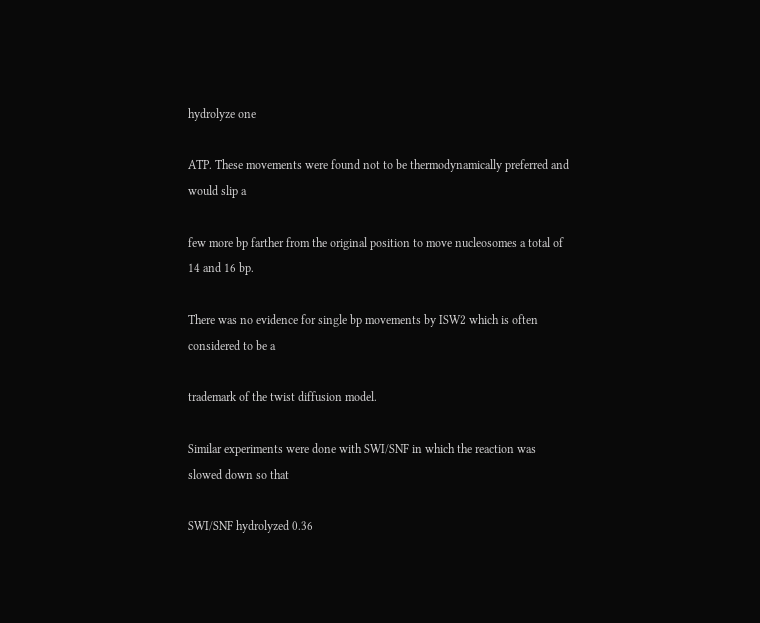hydrolyze one

ATP. These movements were found not to be thermodynamically preferred and would slip a

few more bp farther from the original position to move nucleosomes a total of 14 and 16 bp.

There was no evidence for single bp movements by ISW2 which is often considered to be a

trademark of the twist diffusion model.

Similar experiments were done with SWI/SNF in which the reaction was slowed down so that

SWI/SNF hydrolyzed 0.36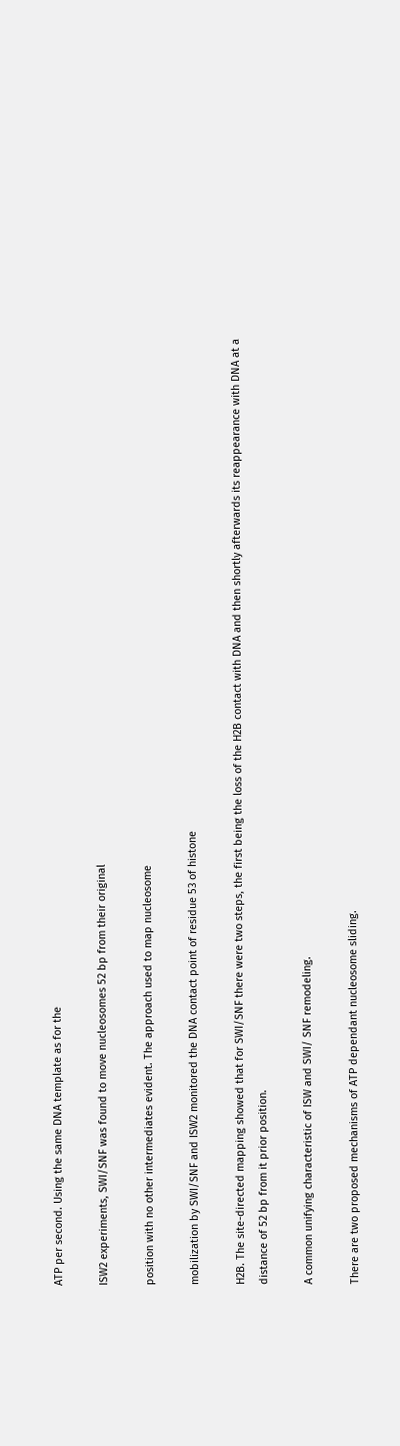ATP per second. Using the same DNA template as for the

ISW2 experiments, SWI/SNF was found to move nucleosomes 52 bp from their original

position with no other intermediates evident. The approach used to map nucleosome

mobilization by SWI/SNF and ISW2 monitored the DNA contact point of residue 53 of histone

H2B. The site-directed mapping showed that for SWI/SNF there were two steps, the first being the loss of the H2B contact with DNA and then shortly afterwards its reappearance with DNA at a distance of 52 bp from it prior position.

A common unifying characteristic of ISW and SWI/ SNF remodeling.

There are two proposed mechanisms of ATP dependant nucleosome sliding.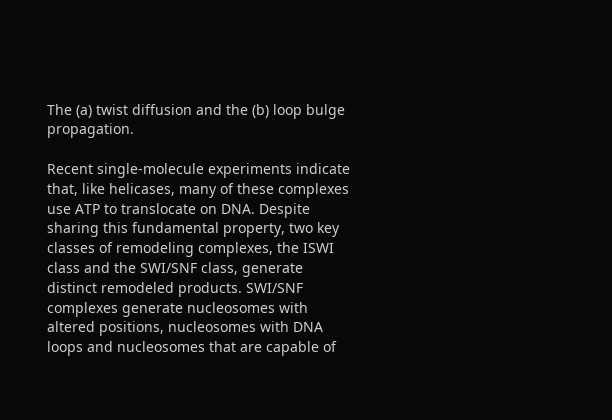The (a) twist diffusion and the (b) loop bulge propagation.

Recent single-molecule experiments indicate that, like helicases, many of these complexes use ATP to translocate on DNA. Despite sharing this fundamental property, two key classes of remodeling complexes, the ISWI class and the SWI/SNF class, generate distinct remodeled products. SWI/SNF complexes generate nucleosomes with altered positions, nucleosomes with DNA loops and nucleosomes that are capable of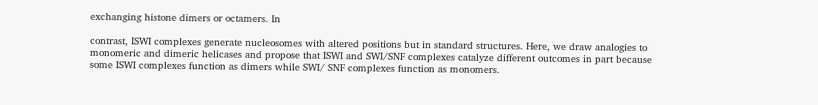exchanging histone dimers or octamers. In

contrast, ISWI complexes generate nucleosomes with altered positions but in standard structures. Here, we draw analogies to monomeric and dimeric helicases and propose that ISWI and SWI/SNF complexes catalyze different outcomes in part because some ISWI complexes function as dimers while SWI/ SNF complexes function as monomers.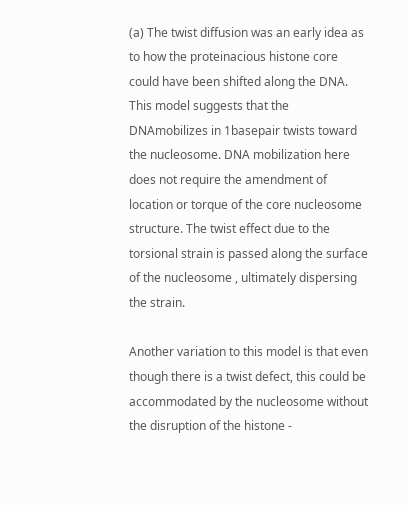(a) The twist diffusion was an early idea as to how the proteinacious histone core could have been shifted along the DNA. This model suggests that the DNAmobilizes in 1basepair twists toward the nucleosome. DNA mobilization here does not require the amendment of location or torque of the core nucleosome structure. The twist effect due to the torsional strain is passed along the surface of the nucleosome , ultimately dispersing the strain.

Another variation to this model is that even though there is a twist defect, this could be accommodated by the nucleosome without the disruption of the histone -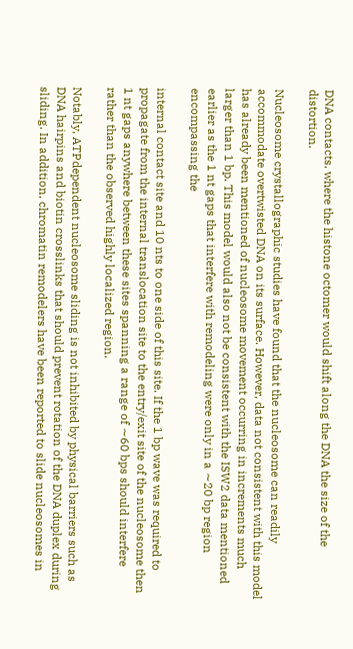DNA contacts. where the histone octomer would shift along the DNA the size of the distortion.

Nucleosome crystallographic studies have found that the nucleosome can readily accommodate overtwisted DNA on its surface. However, data not consistent with this model has already been mentioned of nucleosome movement occurring in increments much larger than 1 bp. This model would also not be consistent with the ISW2 data mentioned earlier as the 1 nt gaps that interfere with remodeling were only in a ∼20 bp region encompassing the

internal contact site and 10 nts to one side of this site. If the 1 bp wave was required to propagate from the internal translocation site to the entry/exit site of the nucleosome then 1 nt gaps anywhere between these sites spanning a range of ∼60 bps should interfere rather than the observed highly localized region.

Notably, ATPdependent nucleosome sliding is not inhibited by physical barriers such as DNA hairpins and biotin crosslinks that should prevent rotation of the DNA duplex during sliding. In addition, chromatin remodelers have been reported to slide nucleosomes in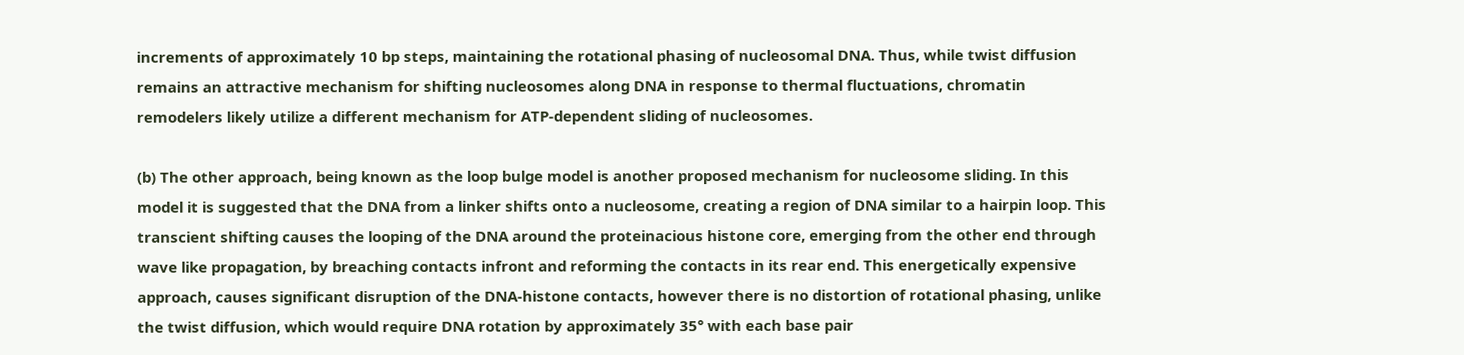increments of approximately 10 bp steps, maintaining the rotational phasing of nucleosomal DNA. Thus, while twist diffusion remains an attractive mechanism for shifting nucleosomes along DNA in response to thermal fluctuations, chromatin remodelers likely utilize a different mechanism for ATP-dependent sliding of nucleosomes.

(b) The other approach, being known as the loop bulge model is another proposed mechanism for nucleosome sliding. In this model it is suggested that the DNA from a linker shifts onto a nucleosome, creating a region of DNA similar to a hairpin loop. This transcient shifting causes the looping of the DNA around the proteinacious histone core, emerging from the other end through wave like propagation, by breaching contacts infront and reforming the contacts in its rear end. This energetically expensive approach, causes significant disruption of the DNA-histone contacts, however there is no distortion of rotational phasing, unlike the twist diffusion, which would require DNA rotation by approximately 35° with each base pair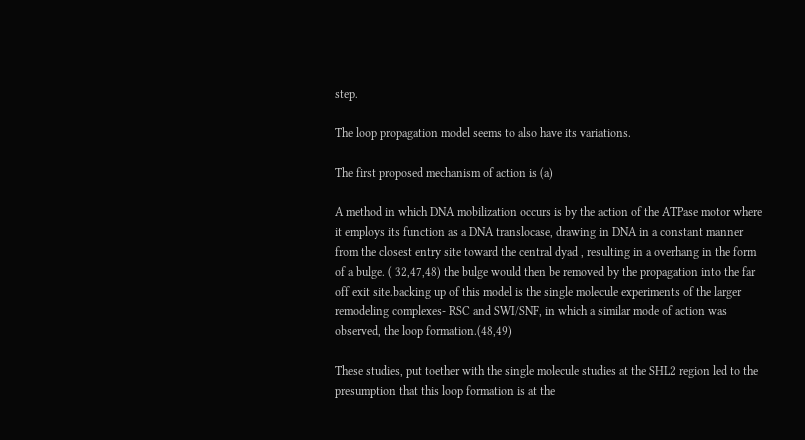step.

The loop propagation model seems to also have its variations.

The first proposed mechanism of action is (a)

A method in which DNA mobilization occurs is by the action of the ATPase motor where it employs its function as a DNA translocase, drawing in DNA in a constant manner from the closest entry site toward the central dyad , resulting in a overhang in the form of a bulge. ( 32,47,48) the bulge would then be removed by the propagation into the far off exit site.backing up of this model is the single molecule experiments of the larger remodeling complexes- RSC and SWI/SNF, in which a similar mode of action was observed, the loop formation.(48,49)

These studies, put toether with the single molecule studies at the SHL2 region led to the presumption that this loop formation is at the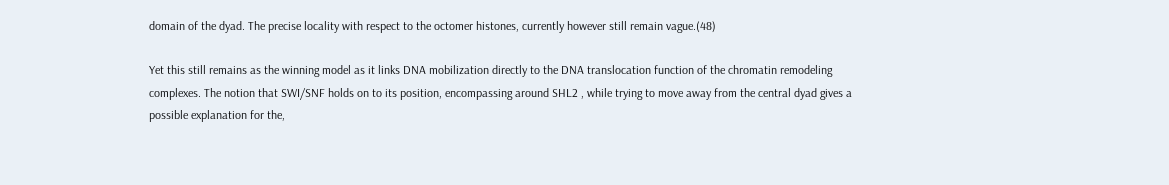domain of the dyad. The precise locality with respect to the octomer histones, currently however still remain vague.(48)

Yet this still remains as the winning model as it links DNA mobilization directly to the DNA translocation function of the chromatin remodeling complexes. The notion that SWI/SNF holds on to its position, encompassing around SHL2 , while trying to move away from the central dyad gives a possible explanation for the,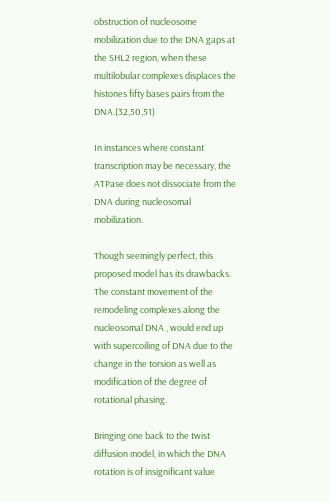obstruction of nucleosome mobilization due to the DNA gaps at the SHL2 region, when these multilobular complexes displaces the histones fifty bases pairs from the DNA.(32,50,51)

In instances where constant transcription may be necessary, the ATPase does not dissociate from the DNA during nucleosomal mobilization.

Though seemingly perfect, this proposed model has its drawbacks. The constant movement of the remodeling complexes along the nucleosomal DNA , would end up with supercoiling of DNA due to the change in the torsion as well as modification of the degree of rotational phasing.

Bringing one back to the twist diffusion model, in which the DNA rotation is of insignificant value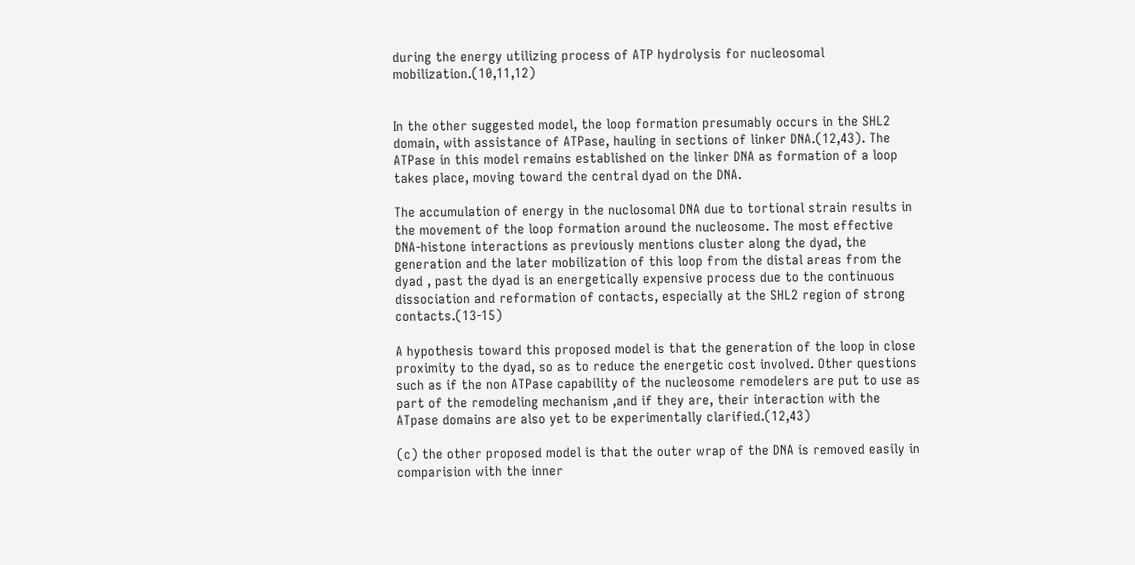during the energy utilizing process of ATP hydrolysis for nucleosomal mobilization.(10,11,12)


In the other suggested model, the loop formation presumably occurs in the SHL2 domain, with assistance of ATPase, hauling in sections of linker DNA.(12,43). The ATPase in this model remains established on the linker DNA as formation of a loop takes place, moving toward the central dyad on the DNA.

The accumulation of energy in the nuclosomal DNA due to tortional strain results in the movement of the loop formation around the nucleosome. The most effective DNA-histone interactions as previously mentions cluster along the dyad, the generation and the later mobilization of this loop from the distal areas from the dyad , past the dyad is an energetically expensive process due to the continuous dissociation and reformation of contacts, especially at the SHL2 region of strong contacts.(13-15)

A hypothesis toward this proposed model is that the generation of the loop in close proximity to the dyad, so as to reduce the energetic cost involved. Other questions such as if the non ATPase capability of the nucleosome remodelers are put to use as part of the remodeling mechanism ,and if they are, their interaction with the ATpase domains are also yet to be experimentally clarified.(12,43)

(c) the other proposed model is that the outer wrap of the DNA is removed easily in comparision with the inner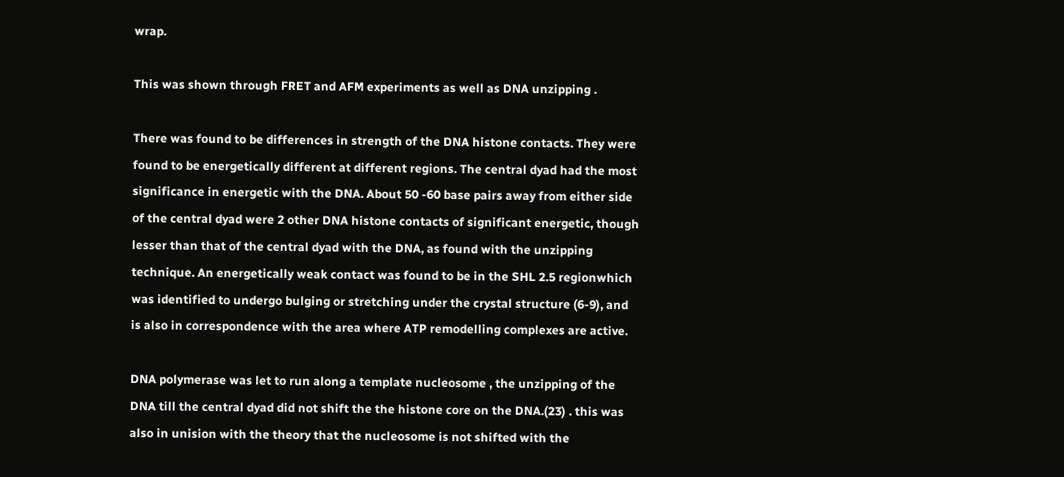wrap.

This was shown through FRET and AFM experiments as well as DNA unzipping .

There was found to be differences in strength of the DNA histone contacts. They were found to be energetically different at different regions. The central dyad had the most significance in energetic with the DNA. About 50 -60 base pairs away from either side of the central dyad were 2 other DNA histone contacts of significant energetic, though lesser than that of the central dyad with the DNA, as found with the unzipping technique. An energetically weak contact was found to be in the SHL 2.5 regionwhich was identified to undergo bulging or stretching under the crystal structure (6-9), and is also in correspondence with the area where ATP remodelling complexes are active.

DNA polymerase was let to run along a template nucleosome , the unzipping of the DNA till the central dyad did not shift the the histone core on the DNA.(23) . this was also in unision with the theory that the nucleosome is not shifted with the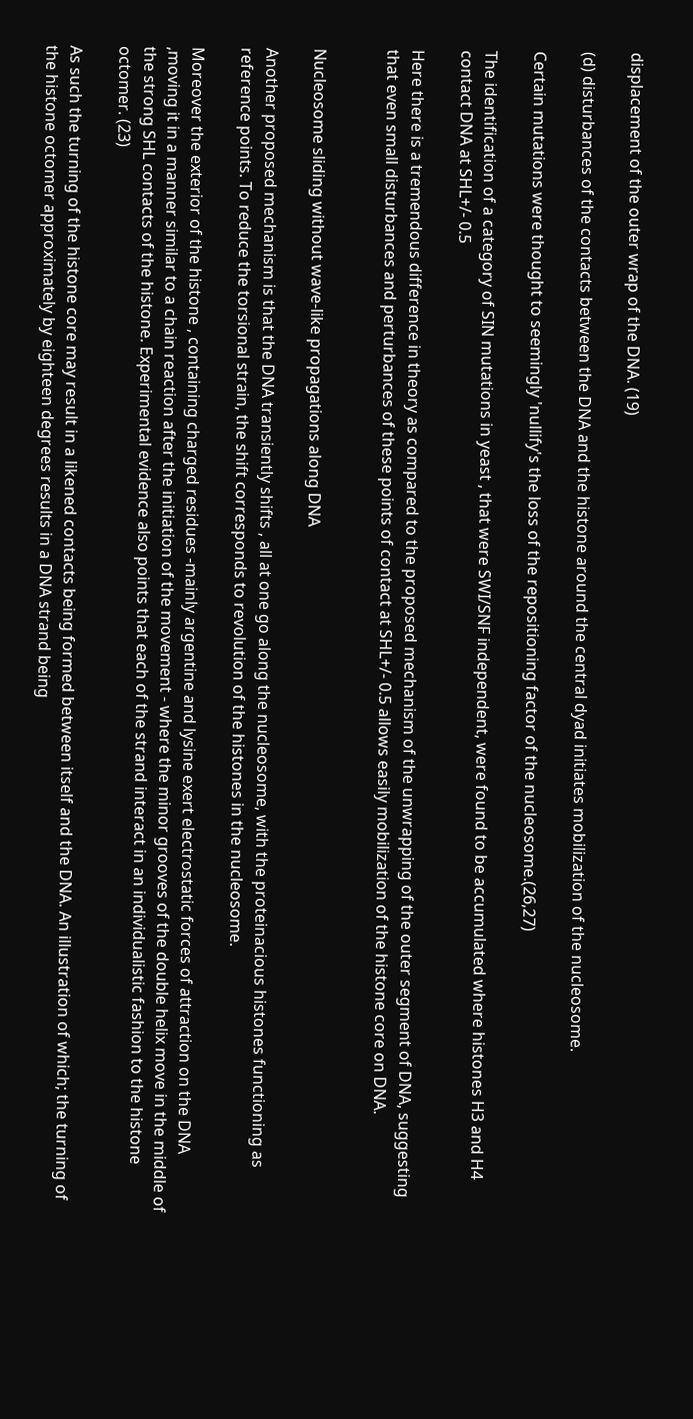displacement of the outer wrap of the DNA. (19)

(d) disturbances of the contacts between the DNA and the histone around the central dyad initiates mobilization of the nucleosome.

Certain mutations were thought to seemingly 'nullify's the loss of the repositioning factor of the nucleosome.(26,27)

The identification of a category of SIN mutations in yeast , that were SWI/SNF independent, were found to be accumulated where histones H3 and H4 contact DNA at SHL+/- 0.5

Here there is a tremendous difference in theory as compared to the proposed mechanism of the unwrapping of the outer segment of DNA, suggesting that even small disturbances and perturbances of these points of contact at SHL+/- 0.5 allows easily mobilization of the histone core on DNA.


Nucleosome sliding without wave-like propagations along DNA

Another proposed mechanism is that the DNA transiently shifts , all at one go along the nucleosome, with the proteinacious histones functioning as reference points. To reduce the torsional strain, the shift corresponds to revolution of the histones in the nucleosome.

Moreover the exterior of the histone , containing charged residues -mainly argentine and lysine exert electrostatic forces of attraction on the DNA ,moving it in a manner similar to a chain reaction after the initiation of the movement - where the minor grooves of the double helix move in the middle of the strong SHL contacts of the histone. Experimental evidence also points that each of the strand interact in an individualistic fashion to the histone octomer. (23)

As such the turning of the histone core may result in a likened contacts being formed between itself and the DNA. An illustration of which; the turning of the histone octomer approximately by eighteen degrees results in a DNA strand being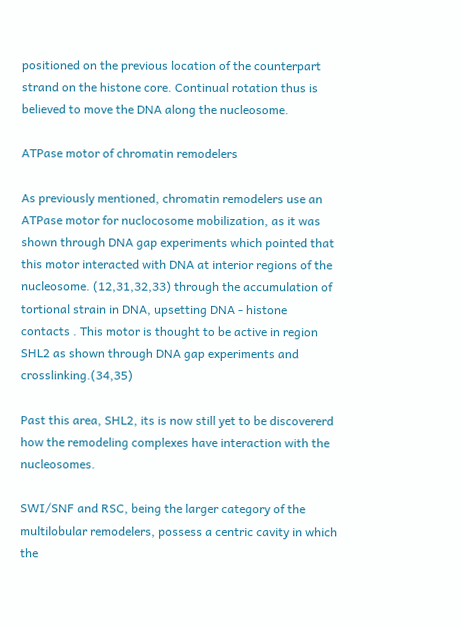positioned on the previous location of the counterpart strand on the histone core. Continual rotation thus is believed to move the DNA along the nucleosome.

ATPase motor of chromatin remodelers

As previously mentioned, chromatin remodelers use an ATPase motor for nuclocosome mobilization, as it was shown through DNA gap experiments which pointed that this motor interacted with DNA at interior regions of the nucleosome. (12,31,32,33) through the accumulation of tortional strain in DNA, upsetting DNA - histone contacts . This motor is thought to be active in region SHL2 as shown through DNA gap experiments and crosslinking.(34,35)

Past this area, SHL2, its is now still yet to be discovererd how the remodeling complexes have interaction with the nucleosomes.

SWI/SNF and RSC, being the larger category of the multilobular remodelers, possess a centric cavity in which the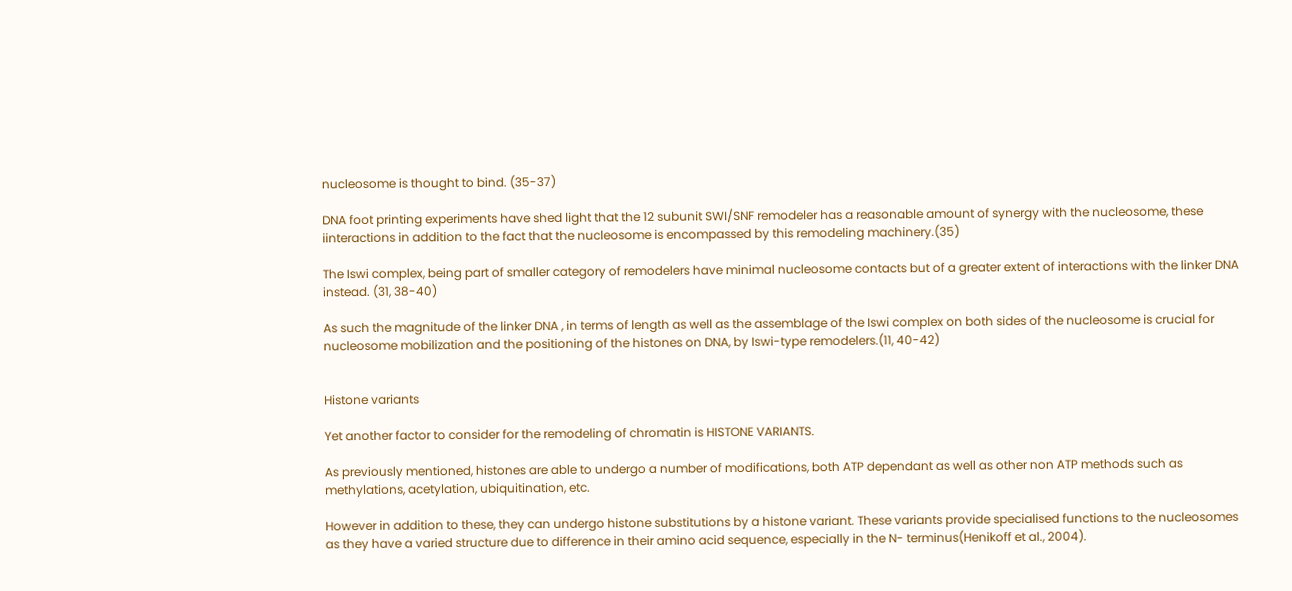nucleosome is thought to bind. (35-37)

DNA foot printing experiments have shed light that the 12 subunit SWI/SNF remodeler has a reasonable amount of synergy with the nucleosome, these iinteractions in addition to the fact that the nucleosome is encompassed by this remodeling machinery.(35)

The Iswi complex, being part of smaller category of remodelers have minimal nucleosome contacts but of a greater extent of interactions with the linker DNA instead. (31, 38-40)

As such the magnitude of the linker DNA , in terms of length as well as the assemblage of the Iswi complex on both sides of the nucleosome is crucial for nucleosome mobilization and the positioning of the histones on DNA, by Iswi-type remodelers.(11, 40-42)


Histone variants

Yet another factor to consider for the remodeling of chromatin is HISTONE VARIANTS.

As previously mentioned, histones are able to undergo a number of modifications, both ATP dependant as well as other non ATP methods such as methylations, acetylation, ubiquitination, etc.

However in addition to these, they can undergo histone substitutions by a histone variant. These variants provide specialised functions to the nucleosomes as they have a varied structure due to difference in their amino acid sequence, especially in the N- terminus(Henikoff et al., 2004).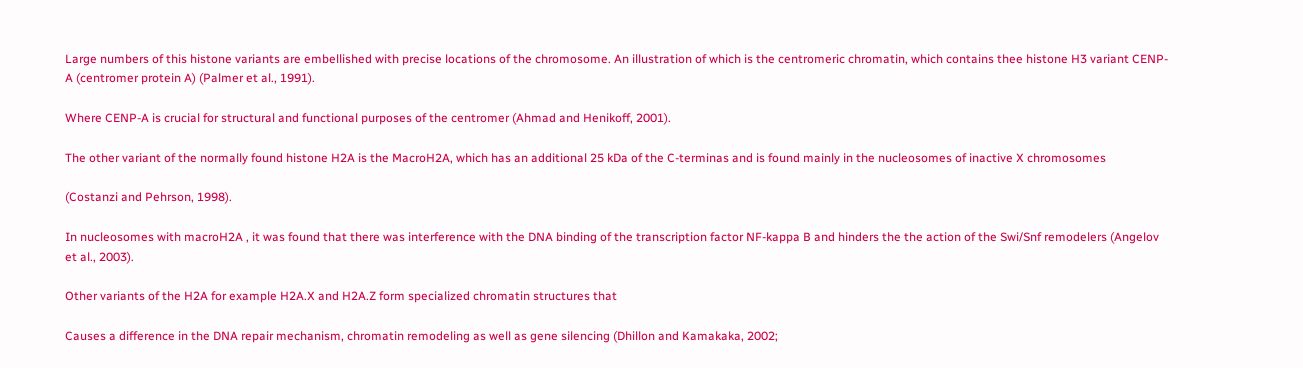Large numbers of this histone variants are embellished with precise locations of the chromosome. An illustration of which is the centromeric chromatin, which contains thee histone H3 variant CENP-A (centromer protein A) (Palmer et al., 1991).

Where CENP-A is crucial for structural and functional purposes of the centromer (Ahmad and Henikoff, 2001).

The other variant of the normally found histone H2A is the MacroH2A, which has an additional 25 kDa of the C-terminas and is found mainly in the nucleosomes of inactive X chromosomes

(Costanzi and Pehrson, 1998).

In nucleosomes with macroH2A , it was found that there was interference with the DNA binding of the transcription factor NF-kappa B and hinders the the action of the Swi/Snf remodelers (Angelov et al., 2003).

Other variants of the H2A for example H2A.X and H2A.Z form specialized chromatin structures that

Causes a difference in the DNA repair mechanism, chromatin remodeling as well as gene silencing (Dhillon and Kamakaka, 2002;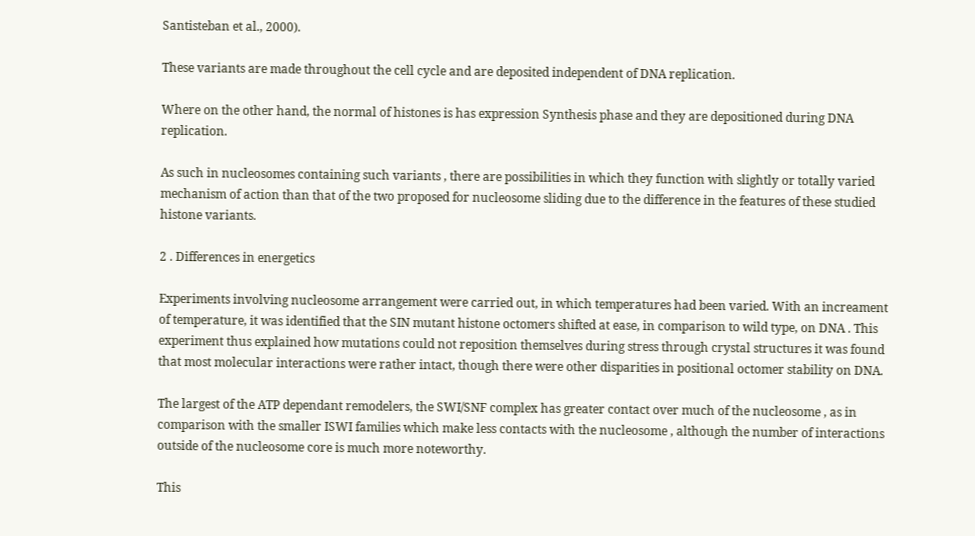Santisteban et al., 2000).

These variants are made throughout the cell cycle and are deposited independent of DNA replication.

Where on the other hand, the normal of histones is has expression Synthesis phase and they are depositioned during DNA replication.

As such in nucleosomes containing such variants , there are possibilities in which they function with slightly or totally varied mechanism of action than that of the two proposed for nucleosome sliding due to the difference in the features of these studied histone variants.

2 . Differences in energetics

Experiments involving nucleosome arrangement were carried out, in which temperatures had been varied. With an increament of temperature, it was identified that the SIN mutant histone octomers shifted at ease, in comparison to wild type, on DNA . This experiment thus explained how mutations could not reposition themselves during stress through crystal structures it was found that most molecular interactions were rather intact, though there were other disparities in positional octomer stability on DNA.

The largest of the ATP dependant remodelers, the SWI/SNF complex has greater contact over much of the nucleosome , as in comparison with the smaller ISWI families which make less contacts with the nucleosome , although the number of interactions outside of the nucleosome core is much more noteworthy.

This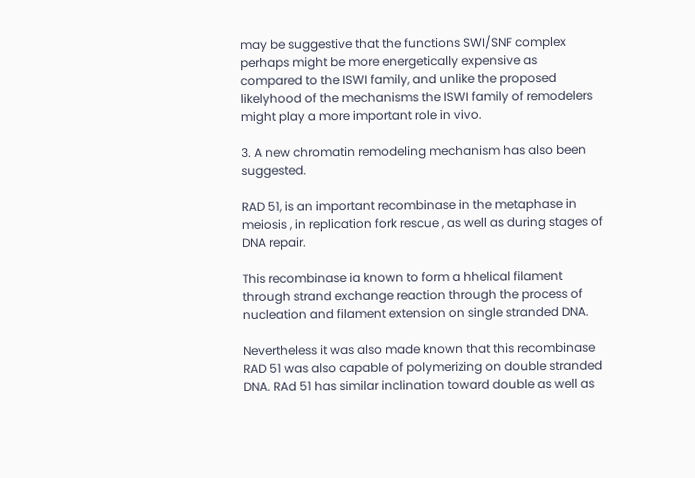may be suggestive that the functions SWI/SNF complex perhaps might be more energetically expensive as compared to the ISWI family, and unlike the proposed likelyhood of the mechanisms the ISWI family of remodelers might play a more important role in vivo.

3. A new chromatin remodeling mechanism has also been suggested.

RAD 51, is an important recombinase in the metaphase in meiosis , in replication fork rescue , as well as during stages of DNA repair.

This recombinase ia known to form a hhelical filament through strand exchange reaction through the process of nucleation and filament extension on single stranded DNA.

Nevertheless it was also made known that this recombinase RAD 51 was also capable of polymerizing on double stranded DNA. RAd 51 has similar inclination toward double as well as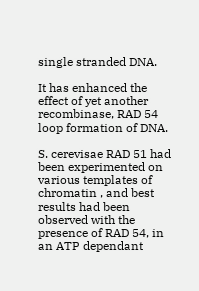single stranded DNA.

It has enhanced the effect of yet another recombinase, RAD 54 loop formation of DNA.

S. cerevisae RAD 51 had been experimented on various templates of chromatin , and best results had been observed with the presence of RAD 54, in an ATP dependant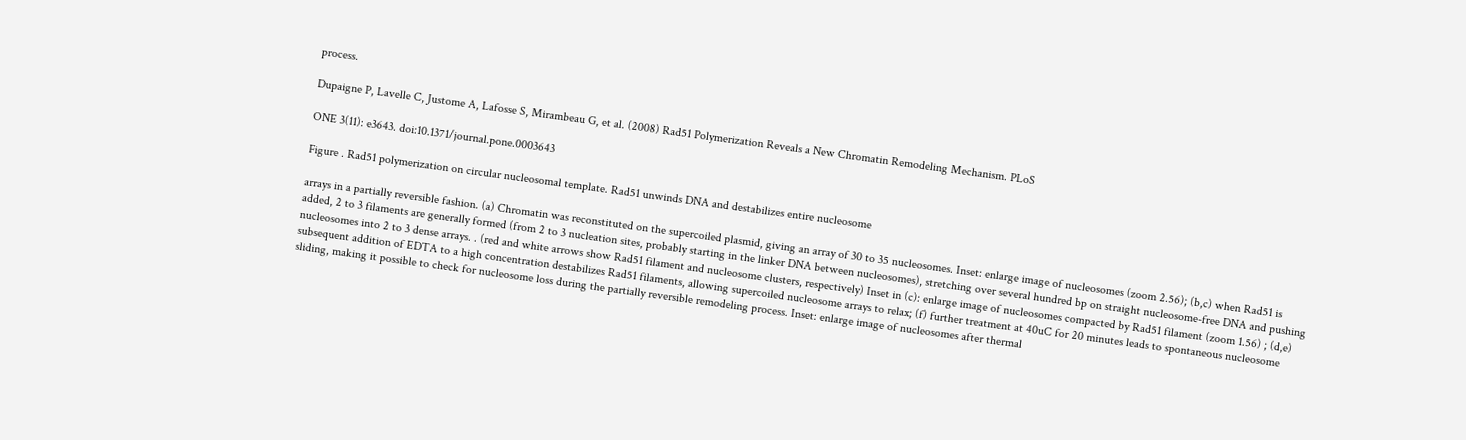process.

Dupaigne P, Lavelle C, Justome A, Lafosse S, Mirambeau G, et al. (2008) Rad51 Polymerization Reveals a New Chromatin Remodeling Mechanism. PLoS

ONE 3(11): e3643. doi:10.1371/journal.pone.0003643

Figure . Rad51 polymerization on circular nucleosomal template. Rad51 unwinds DNA and destabilizes entire nucleosome

arrays in a partially reversible fashion. (a) Chromatin was reconstituted on the supercoiled plasmid, giving an array of 30 to 35 nucleosomes. Inset: enlarge image of nucleosomes (zoom 2.56); (b,c) when Rad51 is added, 2 to 3 filaments are generally formed (from 2 to 3 nucleation sites, probably starting in the linker DNA between nucleosomes), stretching over several hundred bp on straight nucleosome-free DNA and pushing nucleosomes into 2 to 3 dense arrays. . (red and white arrows show Rad51 filament and nucleosome clusters, respectively) Inset in (c): enlarge image of nucleosomes compacted by Rad51 filament (zoom 1.56) ; (d,e) subsequent addition of EDTA to a high concentration destabilizes Rad51 filaments, allowing supercoiled nucleosome arrays to relax; (f) further treatment at 40uC for 20 minutes leads to spontaneous nucleosome sliding, making it possible to check for nucleosome loss during the partially reversible remodeling process. Inset: enlarge image of nucleosomes after thermal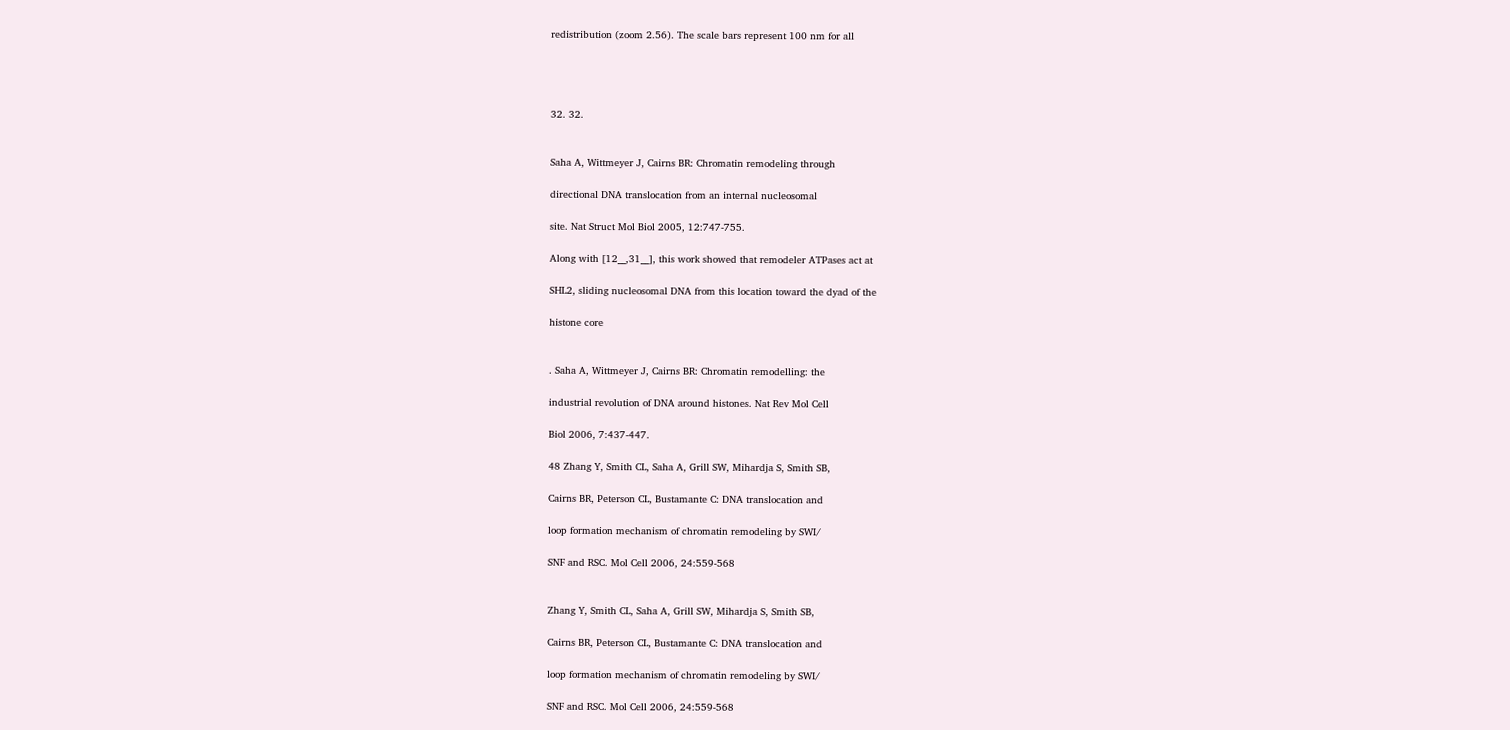redistribution (zoom 2.56). The scale bars represent 100 nm for all




32. 32.


Saha A, Wittmeyer J, Cairns BR: Chromatin remodeling through

directional DNA translocation from an internal nucleosomal

site. Nat Struct Mol Biol 2005, 12:747-755.

Along with [12__,31__], this work showed that remodeler ATPases act at

SHL2, sliding nucleosomal DNA from this location toward the dyad of the

histone core


. Saha A, Wittmeyer J, Cairns BR: Chromatin remodelling: the

industrial revolution of DNA around histones. Nat Rev Mol Cell

Biol 2006, 7:437-447.

48 Zhang Y, Smith CL, Saha A, Grill SW, Mihardja S, Smith SB,

Cairns BR, Peterson CL, Bustamante C: DNA translocation and

loop formation mechanism of chromatin remodeling by SWI/

SNF and RSC. Mol Cell 2006, 24:559-568


Zhang Y, Smith CL, Saha A, Grill SW, Mihardja S, Smith SB,

Cairns BR, Peterson CL, Bustamante C: DNA translocation and

loop formation mechanism of chromatin remodeling by SWI/

SNF and RSC. Mol Cell 2006, 24:559-568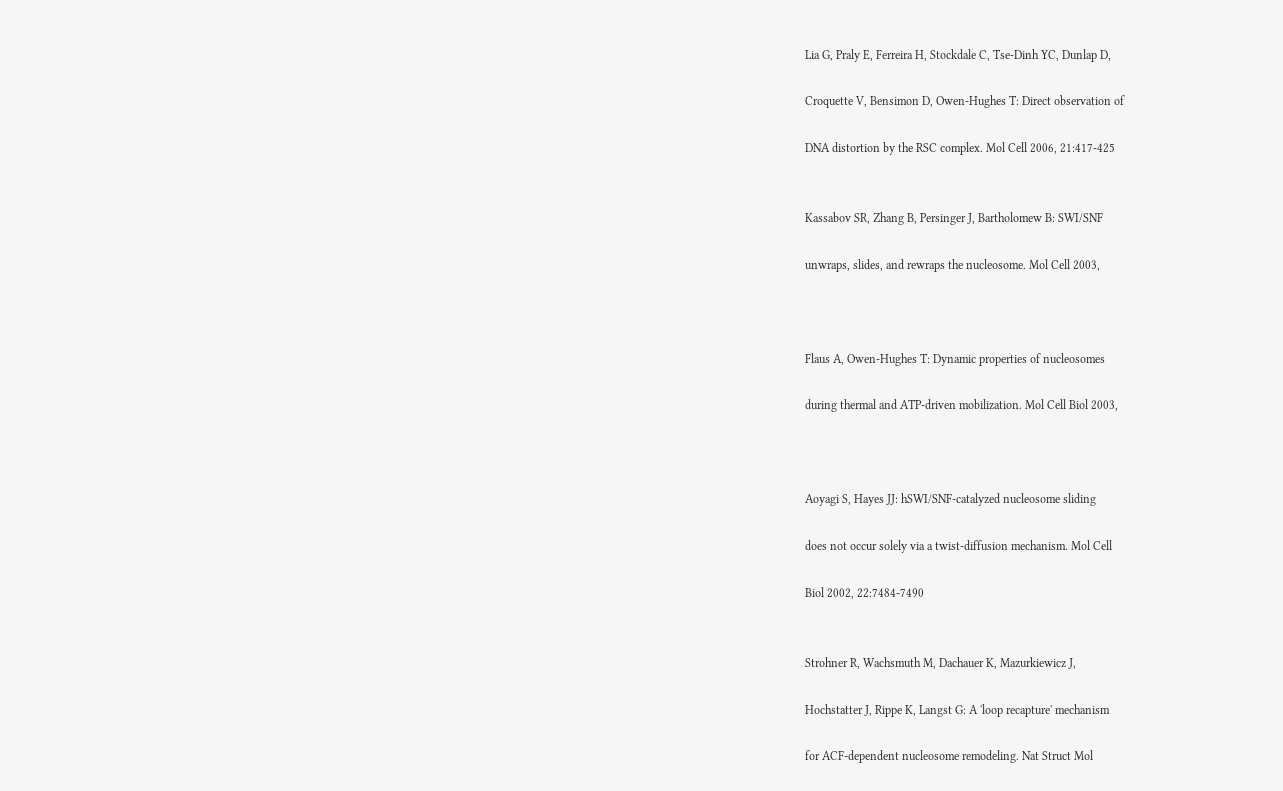Lia G, Praly E, Ferreira H, Stockdale C, Tse-Dinh YC, Dunlap D,

Croquette V, Bensimon D, Owen-Hughes T: Direct observation of

DNA distortion by the RSC complex. Mol Cell 2006, 21:417-425


Kassabov SR, Zhang B, Persinger J, Bartholomew B: SWI/SNF

unwraps, slides, and rewraps the nucleosome. Mol Cell 2003,



Flaus A, Owen-Hughes T: Dynamic properties of nucleosomes

during thermal and ATP-driven mobilization. Mol Cell Biol 2003,



Aoyagi S, Hayes JJ: hSWI/SNF-catalyzed nucleosome sliding

does not occur solely via a twist-diffusion mechanism. Mol Cell

Biol 2002, 22:7484-7490


Strohner R, Wachsmuth M, Dachauer K, Mazurkiewicz J,

Hochstatter J, Rippe K, Langst G: A 'loop recapture' mechanism

for ACF-dependent nucleosome remodeling. Nat Struct Mol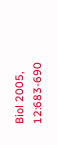Biol 2005, 12:683-690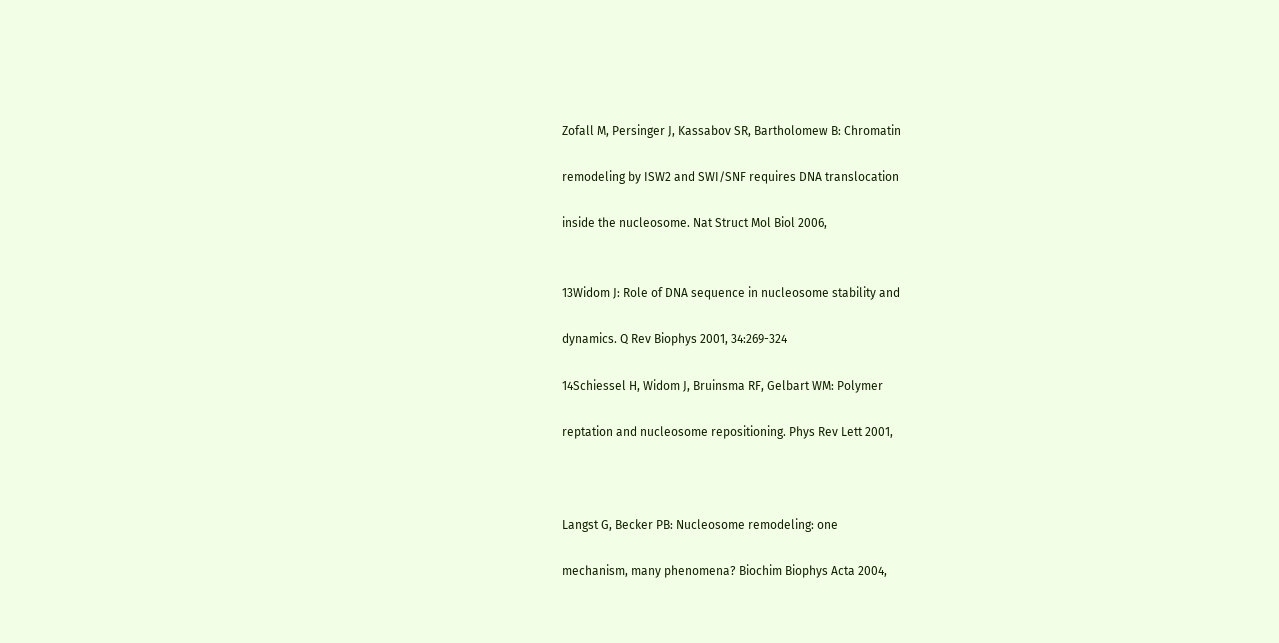Zofall M, Persinger J, Kassabov SR, Bartholomew B: Chromatin

remodeling by ISW2 and SWI/SNF requires DNA translocation

inside the nucleosome. Nat Struct Mol Biol 2006,


13Widom J: Role of DNA sequence in nucleosome stability and

dynamics. Q Rev Biophys 2001, 34:269-324

14Schiessel H, Widom J, Bruinsma RF, Gelbart WM: Polymer

reptation and nucleosome repositioning. Phys Rev Lett 2001,



Langst G, Becker PB: Nucleosome remodeling: one

mechanism, many phenomena? Biochim Biophys Acta 2004,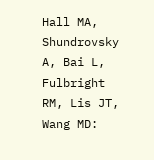Hall MA, Shundrovsky A, Bai L, Fulbright RM, Lis JT, Wang MD: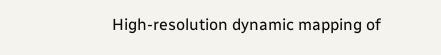High-resolution dynamic mapping of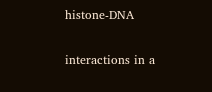histone-DNA

interactions in a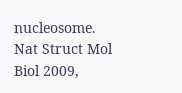nucleosome. Nat Struct Mol Biol 2009,